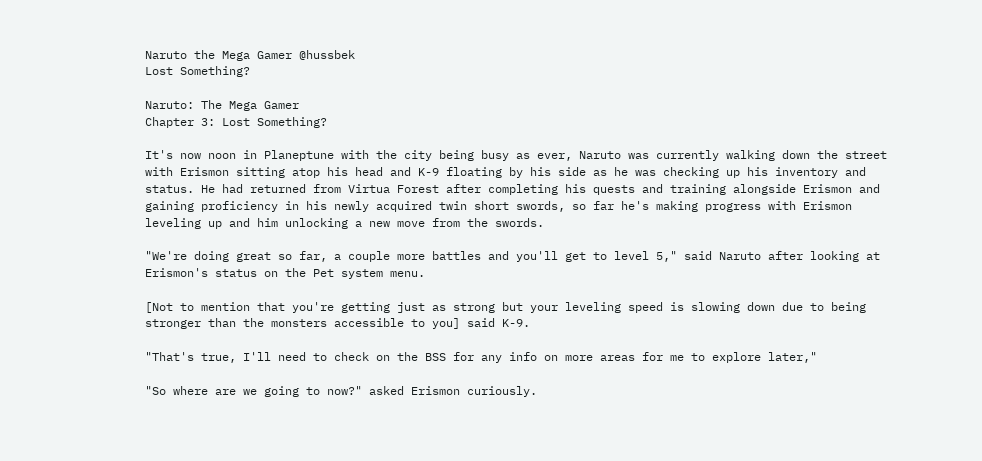Naruto the Mega Gamer @hussbek
Lost Something?

Naruto: The Mega Gamer
Chapter 3: Lost Something?

It's now noon in Planeptune with the city being busy as ever, Naruto was currently walking down the street with Erismon sitting atop his head and K-9 floating by his side as he was checking up his inventory and status. He had returned from Virtua Forest after completing his quests and training alongside Erismon and gaining proficiency in his newly acquired twin short swords, so far he's making progress with Erismon leveling up and him unlocking a new move from the swords.

"We're doing great so far, a couple more battles and you'll get to level 5," said Naruto after looking at Erismon's status on the Pet system menu.

[Not to mention that you're getting just as strong but your leveling speed is slowing down due to being stronger than the monsters accessible to you] said K-9.

"That's true, I'll need to check on the BSS for any info on more areas for me to explore later,"

"So where are we going to now?" asked Erismon curiously.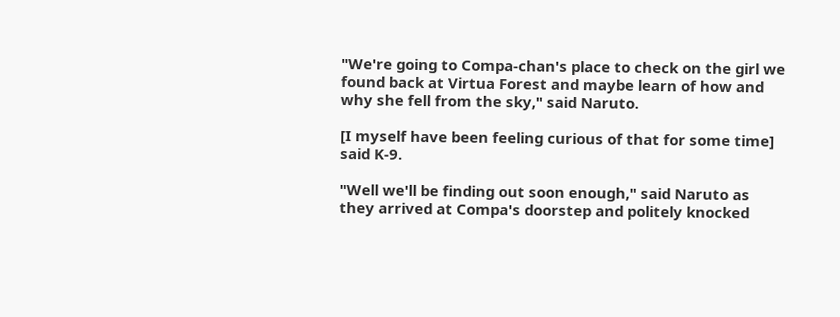"We're going to Compa-chan's place to check on the girl we found back at Virtua Forest and maybe learn of how and why she fell from the sky," said Naruto.

[I myself have been feeling curious of that for some time] said K-9.

"Well we'll be finding out soon enough," said Naruto as they arrived at Compa's doorstep and politely knocked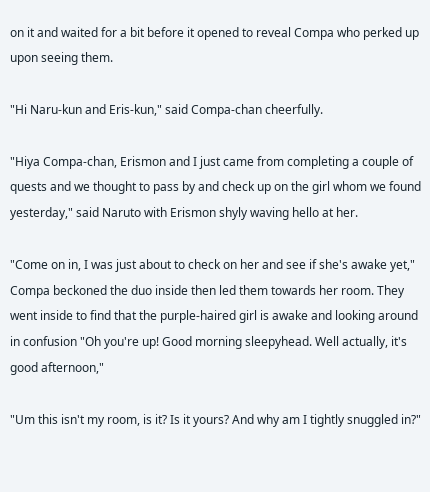on it and waited for a bit before it opened to reveal Compa who perked up upon seeing them.

"Hi Naru-kun and Eris-kun," said Compa-chan cheerfully.

"Hiya Compa-chan, Erismon and I just came from completing a couple of quests and we thought to pass by and check up on the girl whom we found yesterday," said Naruto with Erismon shyly waving hello at her.

"Come on in, I was just about to check on her and see if she's awake yet," Compa beckoned the duo inside then led them towards her room. They went inside to find that the purple-haired girl is awake and looking around in confusion "Oh you're up! Good morning sleepyhead. Well actually, it's good afternoon,"

"Um this isn't my room, is it? Is it yours? And why am I tightly snuggled in?"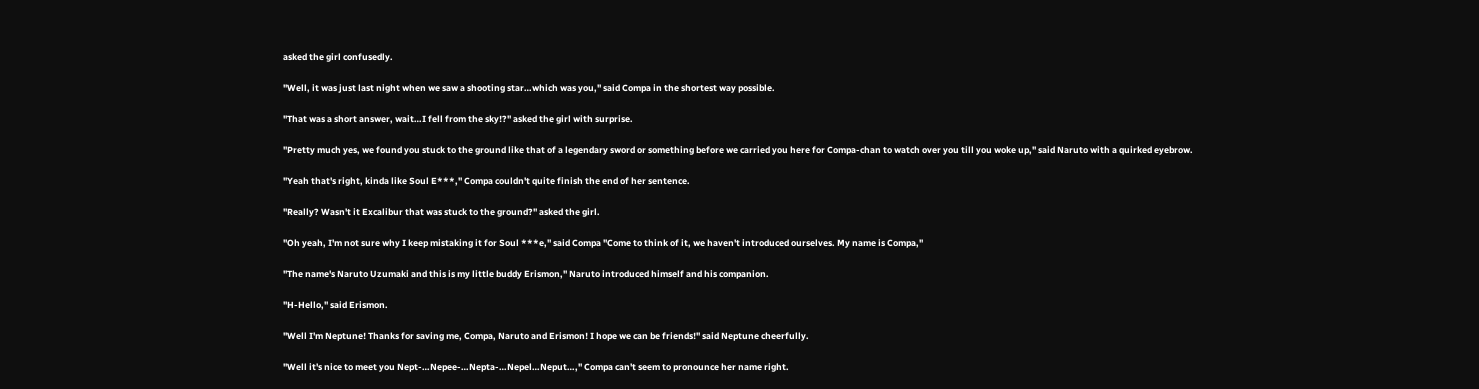asked the girl confusedly.

"Well, it was just last night when we saw a shooting star…which was you," said Compa in the shortest way possible.

"That was a short answer, wait…I fell from the sky!?" asked the girl with surprise.

"Pretty much yes, we found you stuck to the ground like that of a legendary sword or something before we carried you here for Compa-chan to watch over you till you woke up," said Naruto with a quirked eyebrow.

"Yeah that's right, kinda like Soul E***," Compa couldn't quite finish the end of her sentence.

"Really? Wasn't it Excalibur that was stuck to the ground?" asked the girl.

"Oh yeah, I'm not sure why I keep mistaking it for Soul ***e," said Compa "Come to think of it, we haven't introduced ourselves. My name is Compa,"

"The name's Naruto Uzumaki and this is my little buddy Erismon," Naruto introduced himself and his companion.

"H-Hello," said Erismon.

"Well I'm Neptune! Thanks for saving me, Compa, Naruto and Erismon! I hope we can be friends!" said Neptune cheerfully.

"Well it's nice to meet you Nept-…Nepee-…Nepta-…Nepel…Neput…," Compa can't seem to pronounce her name right.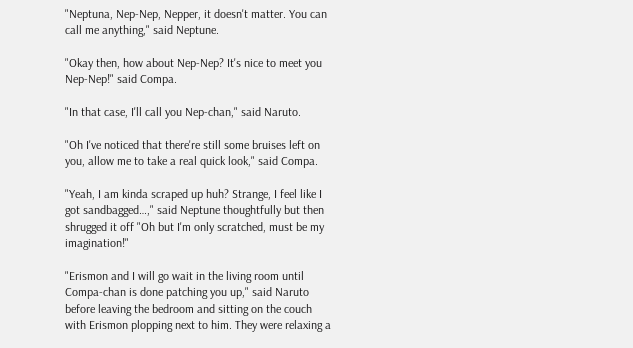"Neptuna, Nep-Nep, Nepper, it doesn't matter. You can call me anything," said Neptune.

"Okay then, how about Nep-Nep? It's nice to meet you Nep-Nep!" said Compa.

"In that case, I'll call you Nep-chan," said Naruto.

"Oh I've noticed that there're still some bruises left on you, allow me to take a real quick look," said Compa.

"Yeah, I am kinda scraped up huh? Strange, I feel like I got sandbagged…," said Neptune thoughtfully but then shrugged it off "Oh but I'm only scratched, must be my imagination!"

"Erismon and I will go wait in the living room until Compa-chan is done patching you up," said Naruto before leaving the bedroom and sitting on the couch with Erismon plopping next to him. They were relaxing a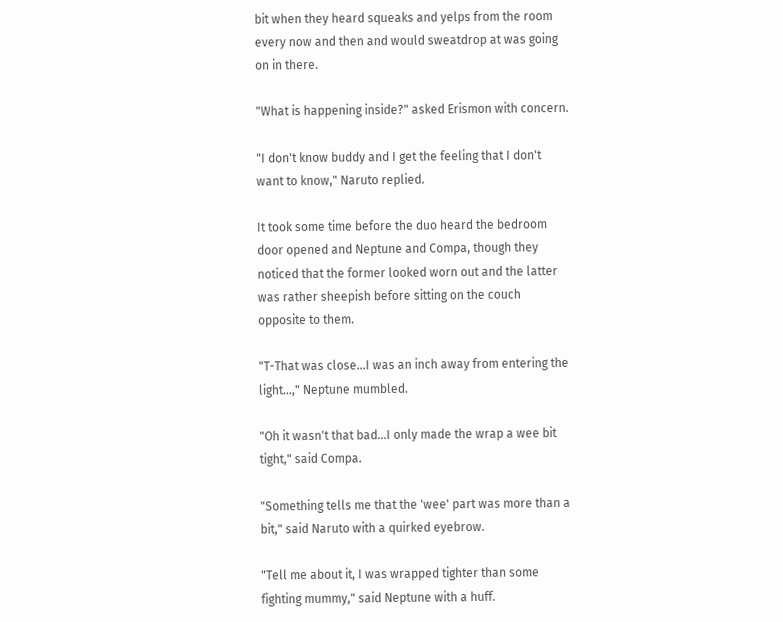bit when they heard squeaks and yelps from the room every now and then and would sweatdrop at was going on in there.

"What is happening inside?" asked Erismon with concern.

"I don't know buddy and I get the feeling that I don't want to know," Naruto replied.

It took some time before the duo heard the bedroom door opened and Neptune and Compa, though they noticed that the former looked worn out and the latter was rather sheepish before sitting on the couch opposite to them.

"T-That was close…I was an inch away from entering the light…," Neptune mumbled.

"Oh it wasn't that bad…I only made the wrap a wee bit tight," said Compa.

"Something tells me that the 'wee' part was more than a bit," said Naruto with a quirked eyebrow.

"Tell me about it, I was wrapped tighter than some fighting mummy," said Neptune with a huff.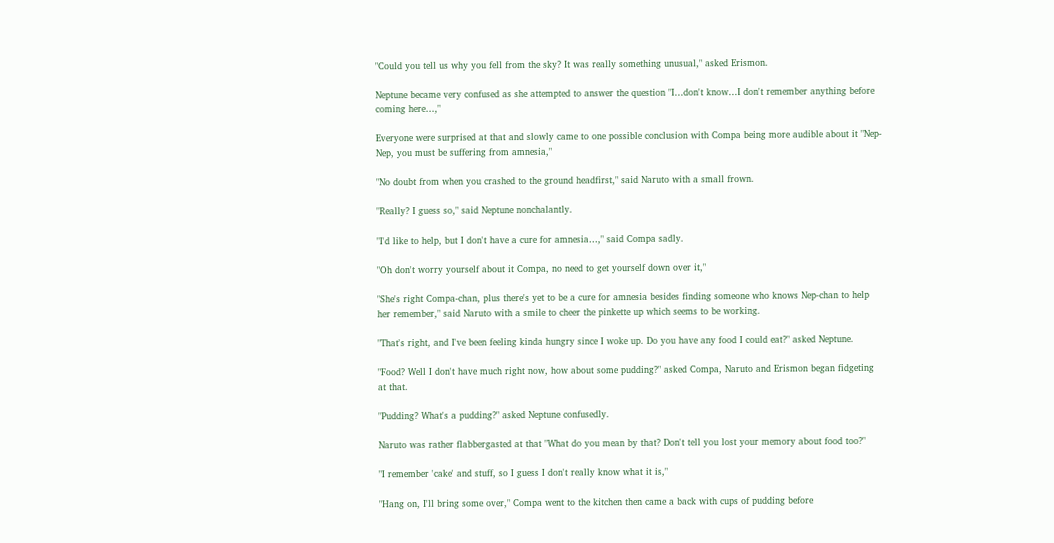"Could you tell us why you fell from the sky? It was really something unusual," asked Erismon.

Neptune became very confused as she attempted to answer the question "I…don't know…I don't remember anything before coming here…,"

Everyone were surprised at that and slowly came to one possible conclusion with Compa being more audible about it "Nep-Nep, you must be suffering from amnesia,"

"No doubt from when you crashed to the ground headfirst," said Naruto with a small frown.

"Really? I guess so," said Neptune nonchalantly.

"I'd like to help, but I don't have a cure for amnesia…," said Compa sadly.

"Oh don't worry yourself about it Compa, no need to get yourself down over it,"

"She's right Compa-chan, plus there's yet to be a cure for amnesia besides finding someone who knows Nep-chan to help her remember," said Naruto with a smile to cheer the pinkette up which seems to be working.

"That's right, and I've been feeling kinda hungry since I woke up. Do you have any food I could eat?" asked Neptune.

"Food? Well I don't have much right now, how about some pudding?" asked Compa, Naruto and Erismon began fidgeting at that.

"Pudding? What's a pudding?" asked Neptune confusedly.

Naruto was rather flabbergasted at that "What do you mean by that? Don't tell you lost your memory about food too?"

"I remember 'cake' and stuff, so I guess I don't really know what it is,"

"Hang on, I'll bring some over," Compa went to the kitchen then came a back with cups of pudding before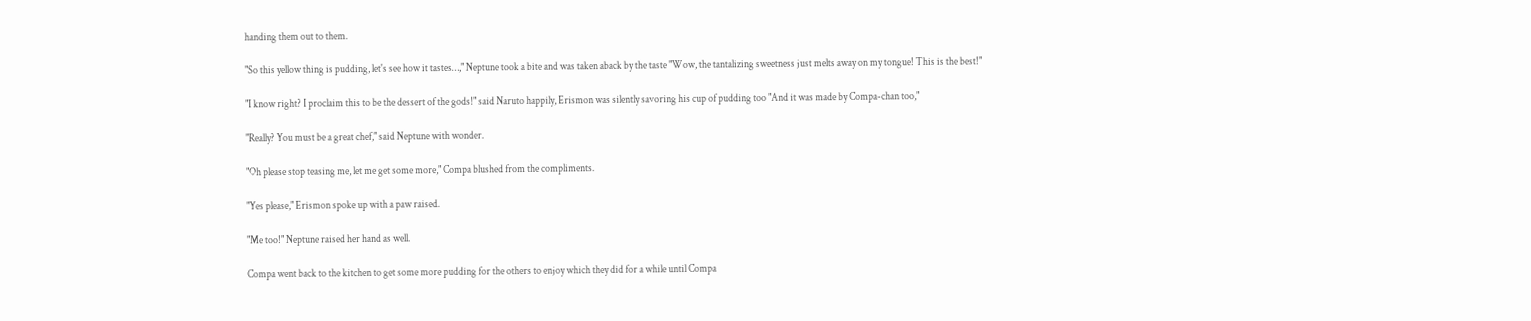handing them out to them.

"So this yellow thing is pudding, let's see how it tastes…," Neptune took a bite and was taken aback by the taste "Wow, the tantalizing sweetness just melts away on my tongue! This is the best!"

"I know right? I proclaim this to be the dessert of the gods!" said Naruto happily, Erismon was silently savoring his cup of pudding too "And it was made by Compa-chan too,"

"Really? You must be a great chef," said Neptune with wonder.

"Oh please stop teasing me, let me get some more," Compa blushed from the compliments.

"Yes please," Erismon spoke up with a paw raised.

"Me too!" Neptune raised her hand as well.

Compa went back to the kitchen to get some more pudding for the others to enjoy which they did for a while until Compa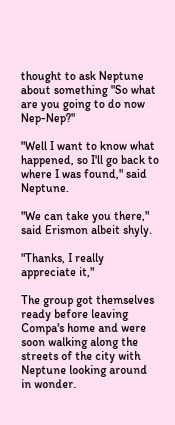thought to ask Neptune about something "So what are you going to do now Nep-Nep?"

"Well I want to know what happened, so I'll go back to where I was found," said Neptune.

"We can take you there," said Erismon albeit shyly.

"Thanks, I really appreciate it,"

The group got themselves ready before leaving Compa's home and were soon walking along the streets of the city with Neptune looking around in wonder.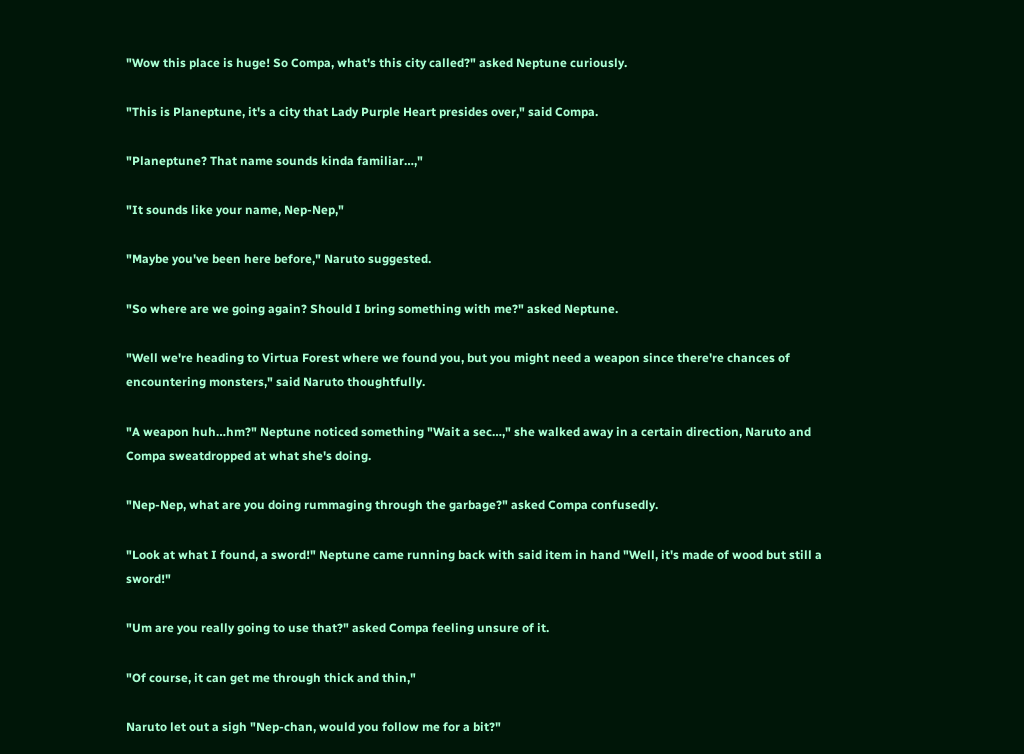"Wow this place is huge! So Compa, what's this city called?" asked Neptune curiously.

"This is Planeptune, it's a city that Lady Purple Heart presides over," said Compa.

"Planeptune? That name sounds kinda familiar…,"

"It sounds like your name, Nep-Nep,"

"Maybe you've been here before," Naruto suggested.

"So where are we going again? Should I bring something with me?" asked Neptune.

"Well we're heading to Virtua Forest where we found you, but you might need a weapon since there're chances of encountering monsters," said Naruto thoughtfully.

"A weapon huh…hm?" Neptune noticed something "Wait a sec…," she walked away in a certain direction, Naruto and Compa sweatdropped at what she's doing.

"Nep-Nep, what are you doing rummaging through the garbage?" asked Compa confusedly.

"Look at what I found, a sword!" Neptune came running back with said item in hand "Well, it's made of wood but still a sword!"

"Um are you really going to use that?" asked Compa feeling unsure of it.

"Of course, it can get me through thick and thin,"

Naruto let out a sigh "Nep-chan, would you follow me for a bit?"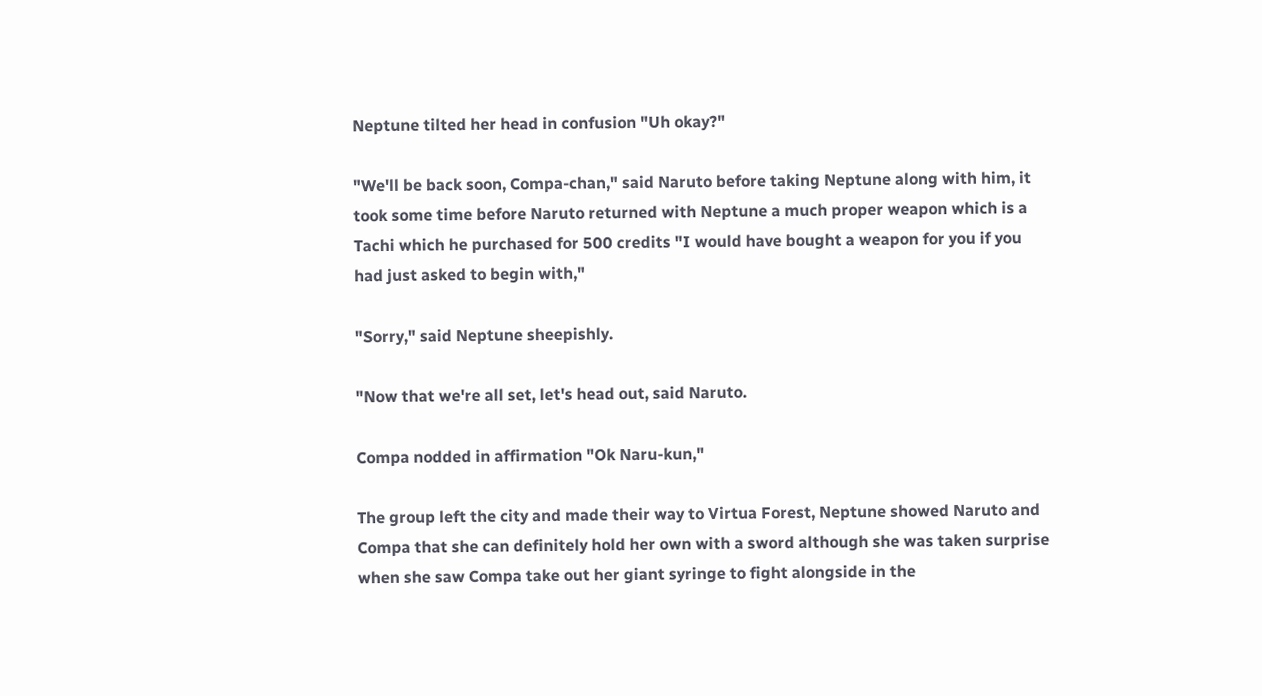Neptune tilted her head in confusion "Uh okay?"

"We'll be back soon, Compa-chan," said Naruto before taking Neptune along with him, it took some time before Naruto returned with Neptune a much proper weapon which is a Tachi which he purchased for 500 credits "I would have bought a weapon for you if you had just asked to begin with,"

"Sorry," said Neptune sheepishly.

"Now that we're all set, let's head out, said Naruto.

Compa nodded in affirmation "Ok Naru-kun,"

The group left the city and made their way to Virtua Forest, Neptune showed Naruto and Compa that she can definitely hold her own with a sword although she was taken surprise when she saw Compa take out her giant syringe to fight alongside in the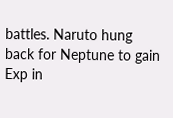battles. Naruto hung back for Neptune to gain Exp in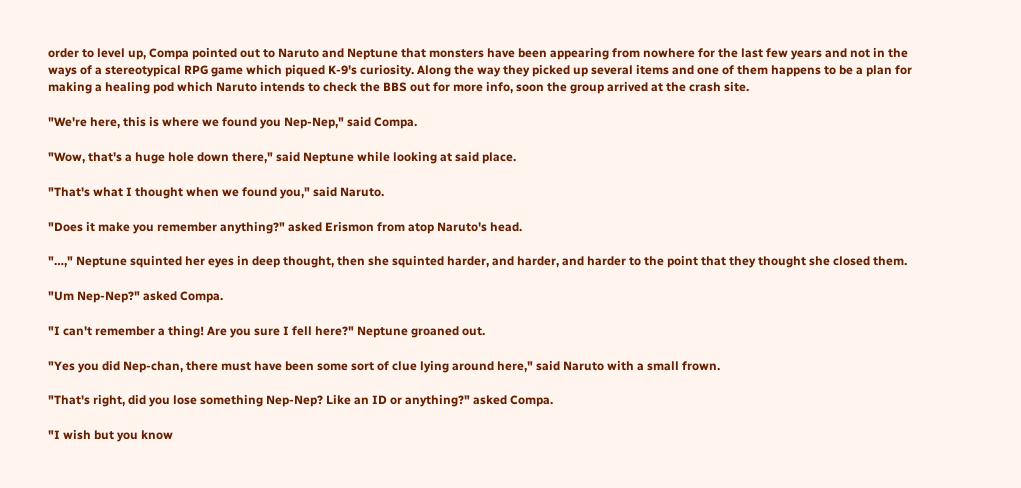order to level up, Compa pointed out to Naruto and Neptune that monsters have been appearing from nowhere for the last few years and not in the ways of a stereotypical RPG game which piqued K-9's curiosity. Along the way they picked up several items and one of them happens to be a plan for making a healing pod which Naruto intends to check the BBS out for more info, soon the group arrived at the crash site.

"We're here, this is where we found you Nep-Nep," said Compa.

"Wow, that's a huge hole down there," said Neptune while looking at said place.

"That's what I thought when we found you," said Naruto.

"Does it make you remember anything?" asked Erismon from atop Naruto's head.

"…," Neptune squinted her eyes in deep thought, then she squinted harder, and harder, and harder to the point that they thought she closed them.

"Um Nep-Nep?" asked Compa.

"I can't remember a thing! Are you sure I fell here?" Neptune groaned out.

"Yes you did Nep-chan, there must have been some sort of clue lying around here," said Naruto with a small frown.

"That's right, did you lose something Nep-Nep? Like an ID or anything?" asked Compa.

"I wish but you know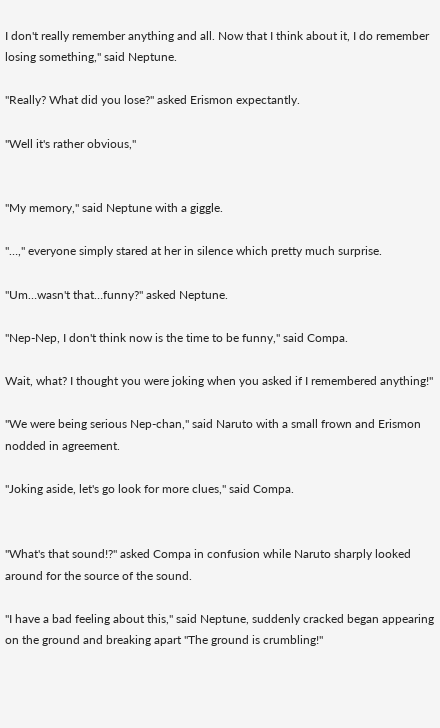I don't really remember anything and all. Now that I think about it, I do remember losing something," said Neptune.

"Really? What did you lose?" asked Erismon expectantly.

"Well it's rather obvious,"


"My memory," said Neptune with a giggle.

"…," everyone simply stared at her in silence which pretty much surprise.

"Um…wasn't that…funny?" asked Neptune.

"Nep-Nep, I don't think now is the time to be funny," said Compa.

Wait, what? I thought you were joking when you asked if I remembered anything!"

"We were being serious Nep-chan," said Naruto with a small frown and Erismon nodded in agreement.

"Joking aside, let's go look for more clues," said Compa.


"What's that sound!?" asked Compa in confusion while Naruto sharply looked around for the source of the sound.

"I have a bad feeling about this," said Neptune, suddenly cracked began appearing on the ground and breaking apart "The ground is crumbling!"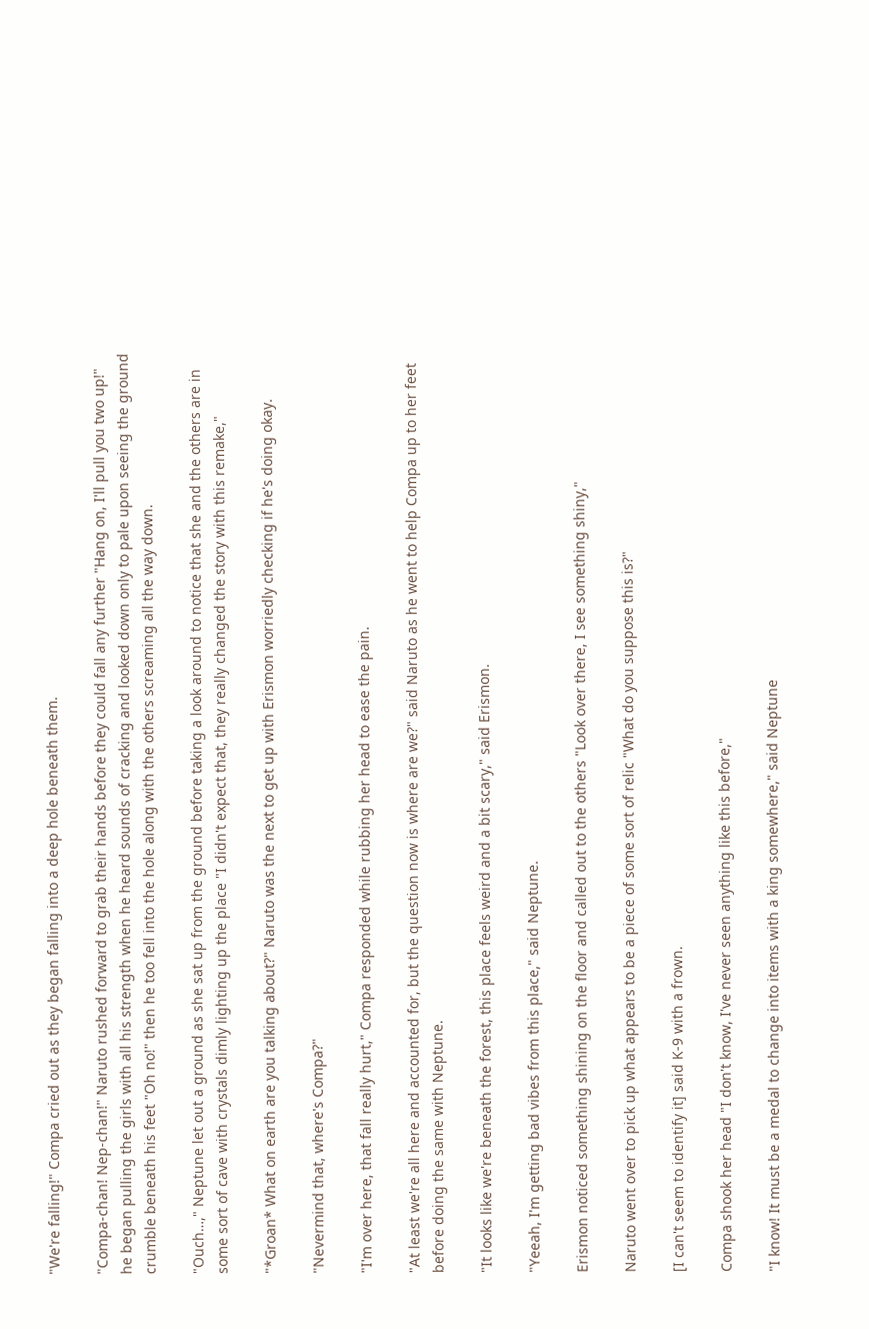"We're falling!" Compa cried out as they began falling into a deep hole beneath them.

"Compa-chan! Nep-chan!" Naruto rushed forward to grab their hands before they could fall any further "Hang on, I'll pull you two up!" he began pulling the girls with all his strength when he heard sounds of cracking and looked down only to pale upon seeing the ground crumble beneath his feet "Oh no!" then he too fell into the hole along with the others screaming all the way down.

"Ouch…," Neptune let out a ground as she sat up from the ground before taking a look around to notice that she and the others are in some sort of cave with crystals dimly lighting up the place "I didn't expect that, they really changed the story with this remake,"

"*Groan* What on earth are you talking about?" Naruto was the next to get up with Erismon worriedly checking if he's doing okay.

"Nevermind that, where's Compa?"

"I'm over here, that fall really hurt," Compa responded while rubbing her head to ease the pain.

"At least we're all here and accounted for, but the question now is where are we?" said Naruto as he went to help Compa up to her feet before doing the same with Neptune.

"It looks like we're beneath the forest, this place feels weird and a bit scary," said Erismon.

"Yeeah, I'm getting bad vibes from this place," said Neptune.

Erismon noticed something shining on the floor and called out to the others "Look over there, I see something shiny,"

Naruto went over to pick up what appears to be a piece of some sort of relic "What do you suppose this is?"

[I can't seem to identify it] said K-9 with a frown.

Compa shook her head "I don't know, I've never seen anything like this before,"

"I know! It must be a medal to change into items with a king somewhere," said Neptune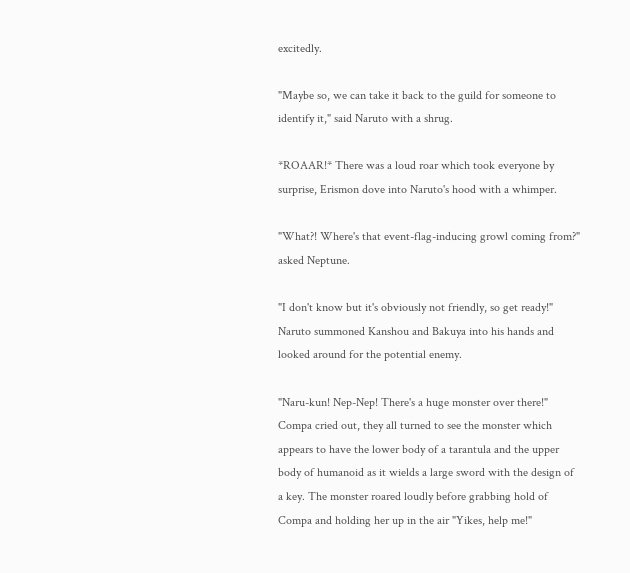excitedly.

"Maybe so, we can take it back to the guild for someone to identify it," said Naruto with a shrug.

*ROAAR!* There was a loud roar which took everyone by surprise, Erismon dove into Naruto's hood with a whimper.

"What?! Where's that event-flag-inducing growl coming from?" asked Neptune.

"I don't know but it's obviously not friendly, so get ready!" Naruto summoned Kanshou and Bakuya into his hands and looked around for the potential enemy.

"Naru-kun! Nep-Nep! There's a huge monster over there!" Compa cried out, they all turned to see the monster which appears to have the lower body of a tarantula and the upper body of humanoid as it wields a large sword with the design of a key. The monster roared loudly before grabbing hold of Compa and holding her up in the air "Yikes, help me!"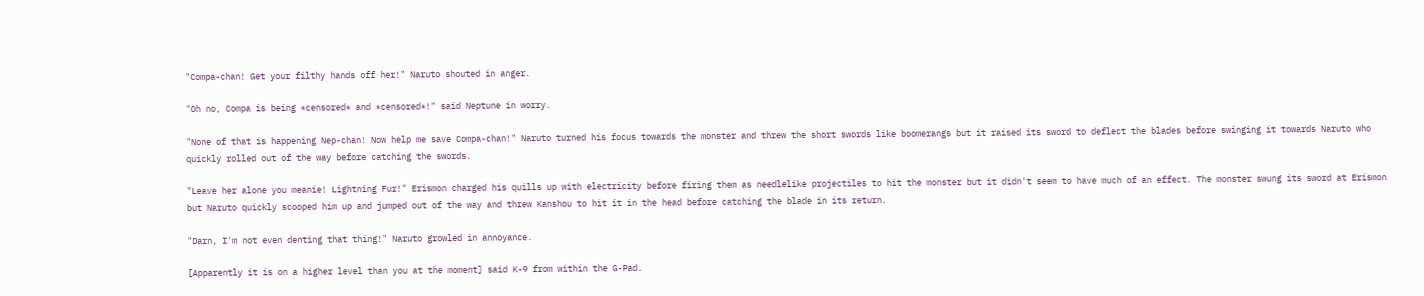"Compa-chan! Get your filthy hands off her!" Naruto shouted in anger.

"Oh no, Compa is being *censored* and *censored*!" said Neptune in worry.

"None of that is happening Nep-chan! Now help me save Compa-chan!" Naruto turned his focus towards the monster and threw the short swords like boomerangs but it raised its sword to deflect the blades before swinging it towards Naruto who quickly rolled out of the way before catching the swords.

"Leave her alone you meanie! Lightning Fur!" Erismon charged his quills up with electricity before firing them as needlelike projectiles to hit the monster but it didn't seem to have much of an effect. The monster swung its sword at Erismon but Naruto quickly scooped him up and jumped out of the way and threw Kanshou to hit it in the head before catching the blade in its return.

"Darn, I'm not even denting that thing!" Naruto growled in annoyance.

[Apparently it is on a higher level than you at the moment] said K-9 from within the G-Pad.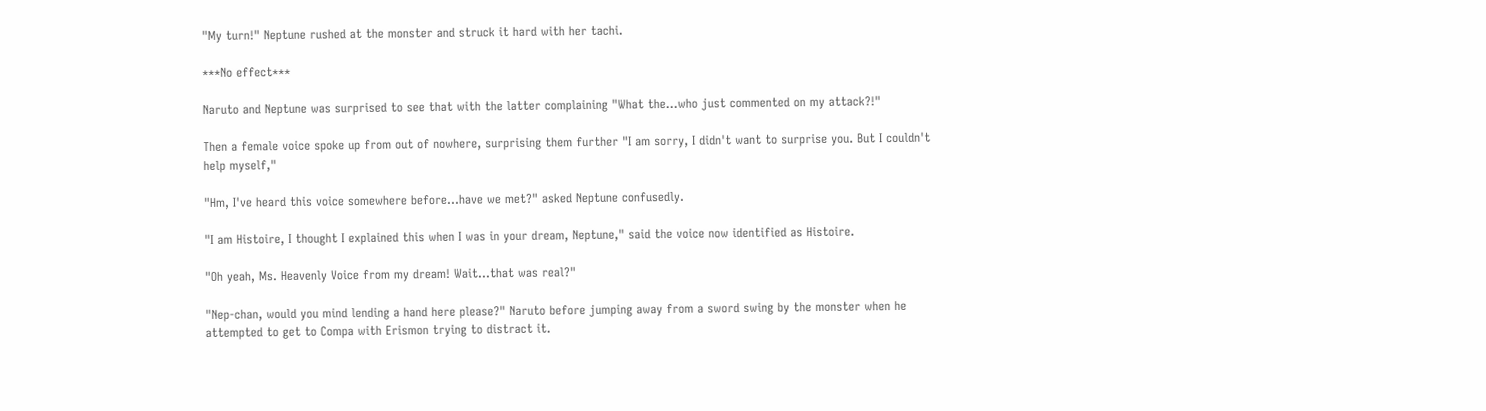"My turn!" Neptune rushed at the monster and struck it hard with her tachi.

***No effect***

Naruto and Neptune was surprised to see that with the latter complaining "What the…who just commented on my attack?!"

Then a female voice spoke up from out of nowhere, surprising them further "I am sorry, I didn't want to surprise you. But I couldn't help myself,"

"Hm, I've heard this voice somewhere before…have we met?" asked Neptune confusedly.

"I am Histoire, I thought I explained this when I was in your dream, Neptune," said the voice now identified as Histoire.

"Oh yeah, Ms. Heavenly Voice from my dream! Wait…that was real?"

"Nep-chan, would you mind lending a hand here please?" Naruto before jumping away from a sword swing by the monster when he attempted to get to Compa with Erismon trying to distract it.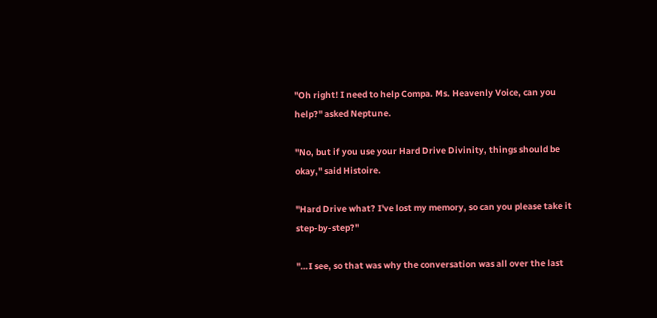"Oh right! I need to help Compa. Ms. Heavenly Voice, can you help?" asked Neptune.

"No, but if you use your Hard Drive Divinity, things should be okay," said Histoire.

"Hard Drive what? I've lost my memory, so can you please take it step-by-step?"

"…I see, so that was why the conversation was all over the last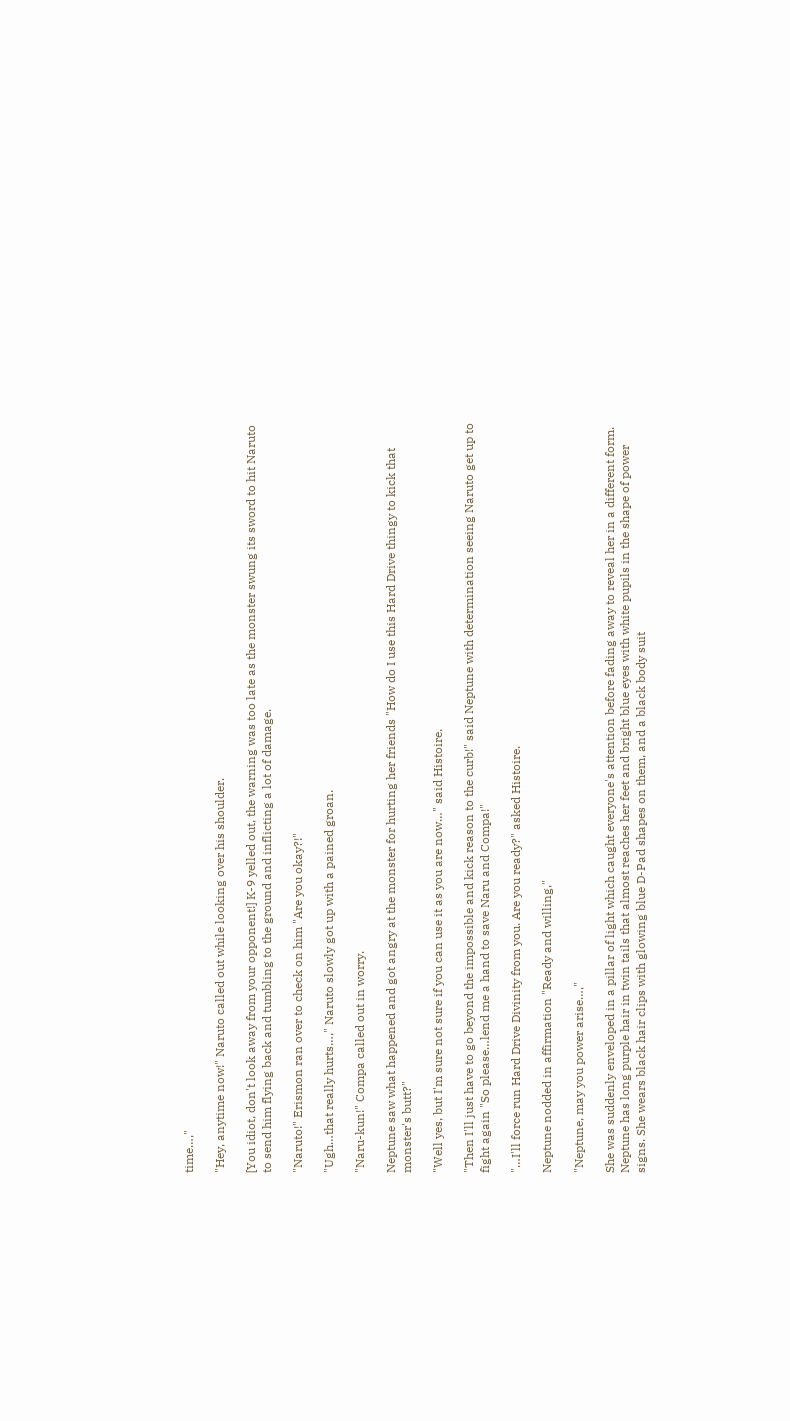time…,"

"Hey, anytime now!" Naruto called out while looking over his shoulder.

[You idiot, don't look away from your opponent!] K-9 yelled out, the warning was too late as the monster swung its sword to hit Naruto to send him flying back and tumbling to the ground and inflicting a lot of damage.

"Naruto!" Erismon ran over to check on him "Are you okay?!"

"Ugh…that really hurts…," Naruto slowly got up with a pained groan.

"Naru-kun!" Compa called out in worry.

Neptune saw what happened and got angry at the monster for hurting her friends "How do I use this Hard Drive thingy to kick that monster's butt?"

"Well yes, but I'm sure not sure if you can use it as you are now…" said Histoire.

"Then I'll just have to go beyond the impossible and kick reason to the curb!" said Neptune with determination seeing Naruto get up to fight again "So please…lend me a hand to save Naru and Compa!"

"…I'll force run Hard Drive Divinity from you. Are you ready?" asked Histoire.

Neptune nodded in affirmation "Ready and willing,"

"Neptune, may you power arise…,"

She was suddenly enveloped in a pillar of light which caught everyone's attention before fading away to reveal her in a different form. Neptune has long purple hair in twin tails that almost reaches her feet and bright blue eyes with white pupils in the shape of power signs. She wears black hair clips with glowing blue D-Pad shapes on them, and a black body suit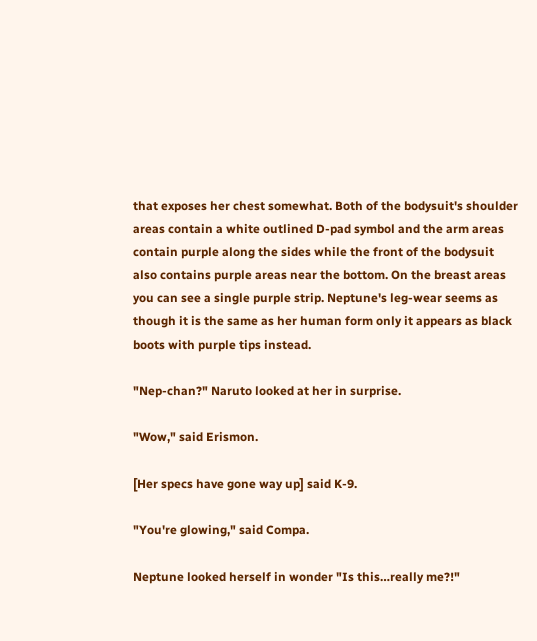that exposes her chest somewhat. Both of the bodysuit's shoulder areas contain a white outlined D-pad symbol and the arm areas contain purple along the sides while the front of the bodysuit also contains purple areas near the bottom. On the breast areas you can see a single purple strip. Neptune's leg-wear seems as though it is the same as her human form only it appears as black boots with purple tips instead.

"Nep-chan?" Naruto looked at her in surprise.

"Wow," said Erismon.

[Her specs have gone way up] said K-9.

"You're glowing," said Compa.

Neptune looked herself in wonder "Is this…really me?!"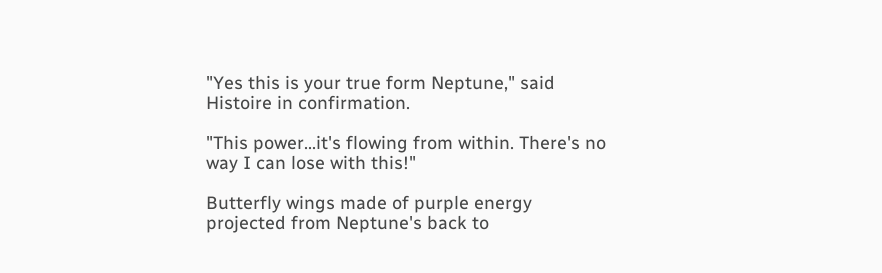"Yes this is your true form Neptune," said Histoire in confirmation.

"This power…it's flowing from within. There's no way I can lose with this!"

Butterfly wings made of purple energy projected from Neptune's back to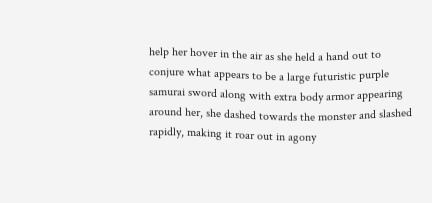help her hover in the air as she held a hand out to conjure what appears to be a large futuristic purple samurai sword along with extra body armor appearing around her, she dashed towards the monster and slashed rapidly, making it roar out in agony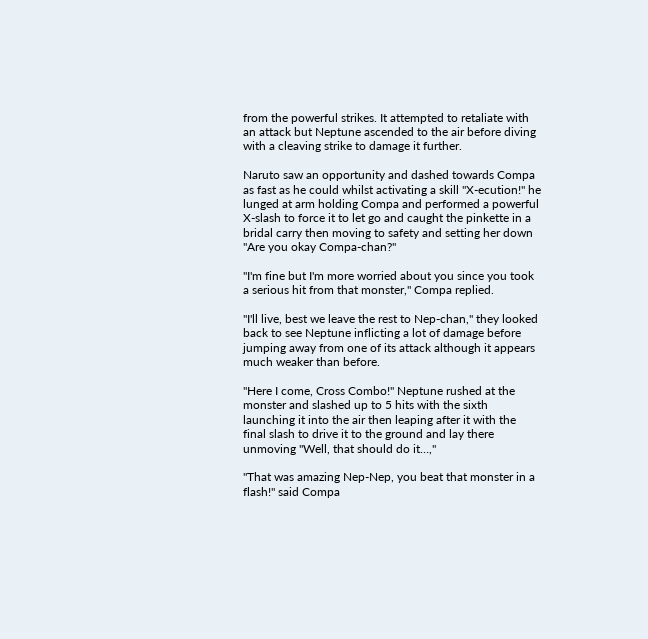from the powerful strikes. It attempted to retaliate with an attack but Neptune ascended to the air before diving with a cleaving strike to damage it further.

Naruto saw an opportunity and dashed towards Compa as fast as he could whilst activating a skill "X-ecution!" he lunged at arm holding Compa and performed a powerful X-slash to force it to let go and caught the pinkette in a bridal carry then moving to safety and setting her down "Are you okay Compa-chan?"

"I'm fine but I'm more worried about you since you took a serious hit from that monster," Compa replied.

"I'll live, best we leave the rest to Nep-chan," they looked back to see Neptune inflicting a lot of damage before jumping away from one of its attack although it appears much weaker than before.

"Here I come, Cross Combo!" Neptune rushed at the monster and slashed up to 5 hits with the sixth launching it into the air then leaping after it with the final slash to drive it to the ground and lay there unmoving "Well, that should do it…,"

"That was amazing Nep-Nep, you beat that monster in a flash!" said Compa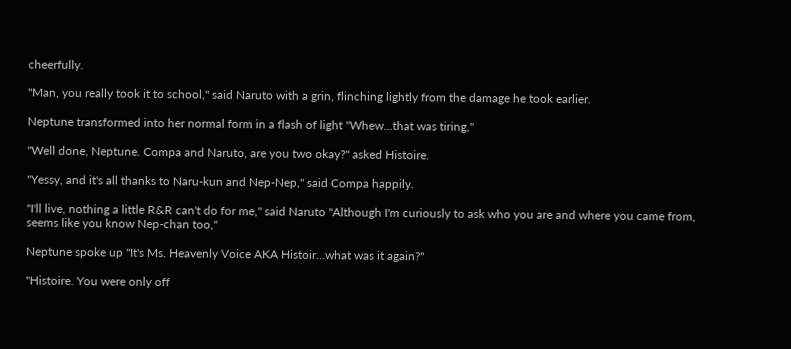cheerfully.

"Man, you really took it to school," said Naruto with a grin, flinching lightly from the damage he took earlier.

Neptune transformed into her normal form in a flash of light "Whew…that was tiring,"

"Well done, Neptune. Compa and Naruto, are you two okay?" asked Histoire.

"Yessy, and it's all thanks to Naru-kun and Nep-Nep," said Compa happily.

"I'll live, nothing a little R&R can't do for me," said Naruto "Although I'm curiously to ask who you are and where you came from, seems like you know Nep-chan too,"

Neptune spoke up "It's Ms. Heavenly Voice AKA Histoir…what was it again?"

"Histoire. You were only off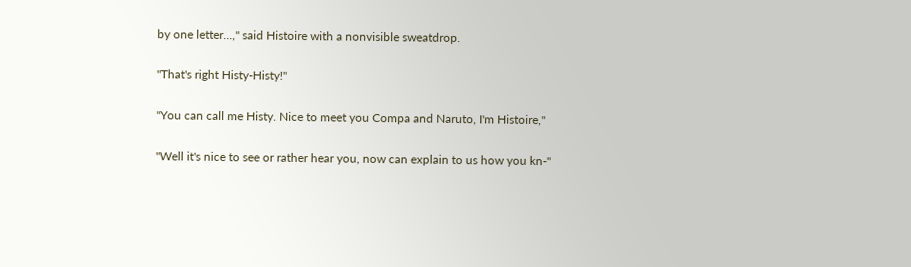by one letter…," said Histoire with a nonvisible sweatdrop.

"That's right Histy-Histy!"

"You can call me Histy. Nice to meet you Compa and Naruto, I'm Histoire,"

"Well it's nice to see or rather hear you, now can explain to us how you kn-"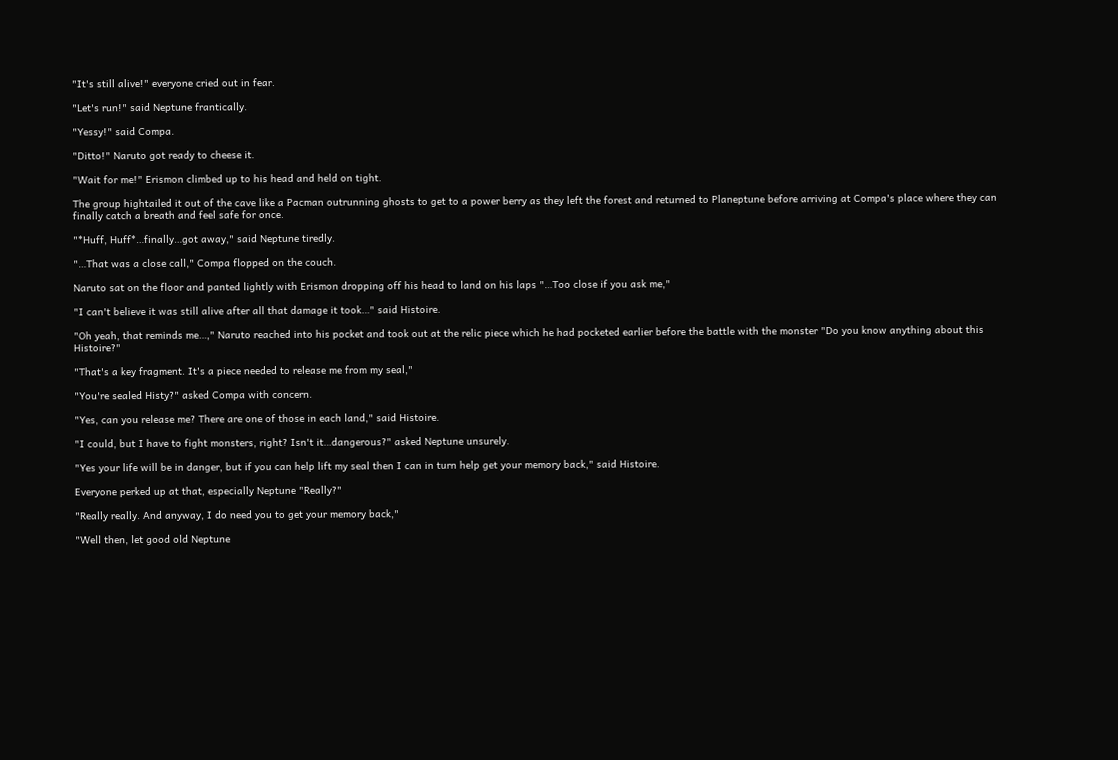"It's still alive!" everyone cried out in fear.

"Let's run!" said Neptune frantically.

"Yessy!" said Compa.

"Ditto!" Naruto got ready to cheese it.

"Wait for me!" Erismon climbed up to his head and held on tight.

The group hightailed it out of the cave like a Pacman outrunning ghosts to get to a power berry as they left the forest and returned to Planeptune before arriving at Compa's place where they can finally catch a breath and feel safe for once.

"*Huff, Huff*…finally…got away," said Neptune tiredly.

"…That was a close call," Compa flopped on the couch.

Naruto sat on the floor and panted lightly with Erismon dropping off his head to land on his laps "…Too close if you ask me,"

"I can't believe it was still alive after all that damage it took…" said Histoire.

"Oh yeah, that reminds me…," Naruto reached into his pocket and took out at the relic piece which he had pocketed earlier before the battle with the monster "Do you know anything about this Histoire?"

"That's a key fragment. It's a piece needed to release me from my seal,"

"You're sealed Histy?" asked Compa with concern.

"Yes, can you release me? There are one of those in each land," said Histoire.

"I could, but I have to fight monsters, right? Isn't it…dangerous?" asked Neptune unsurely.

"Yes your life will be in danger, but if you can help lift my seal then I can in turn help get your memory back," said Histoire.

Everyone perked up at that, especially Neptune "Really?"

"Really really. And anyway, I do need you to get your memory back,"

"Well then, let good old Neptune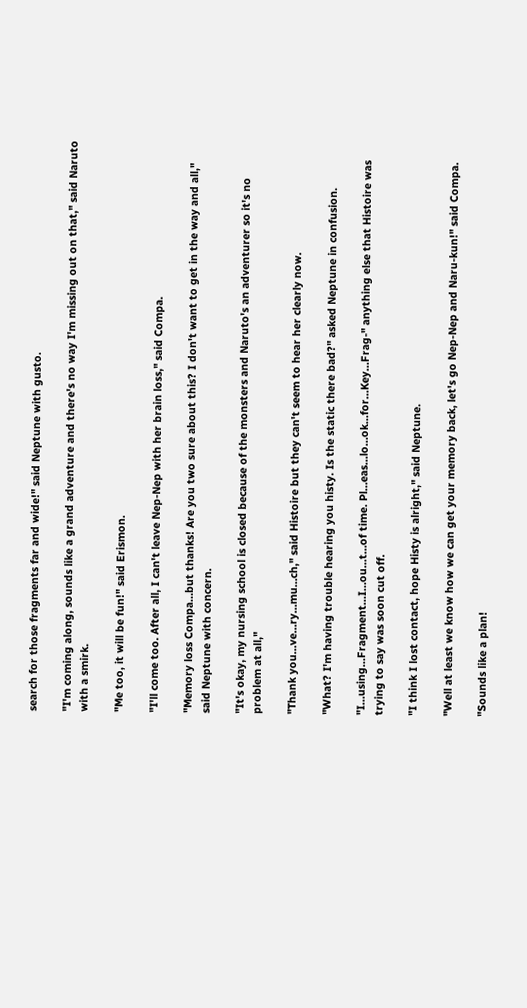search for those fragments far and wide!" said Neptune with gusto.

"I'm coming along, sounds like a grand adventure and there's no way I'm missing out on that," said Naruto with a smirk.

"Me too, it will be fun!" said Erismon.

"I'll come too. After all, I can't leave Nep-Nep with her brain loss," said Compa.

"Memory loss Compa…but thanks! Are you two sure about this? I don't want to get in the way and all," said Neptune with concern.

"It's okay, my nursing school is closed because of the monsters and Naruto's an adventurer so it's no problem at all,"

"Thank you…ve…ry…mu…ch," said Histoire but they can't seem to hear her clearly now.

"What? I'm having trouble hearing you histy. Is the static there bad?" asked Neptune in confusion.

"I…using…Fragment…I…ou…t…of time. Pl…eas…lo…ok…for…Key…Frag-" anything else that Histoire was trying to say was soon cut off.

"I think I lost contact, hope Histy is alright," said Neptune.

"Well at least we know how we can get your memory back, let's go Nep-Nep and Naru-kun!" said Compa.

"Sounds like a plan!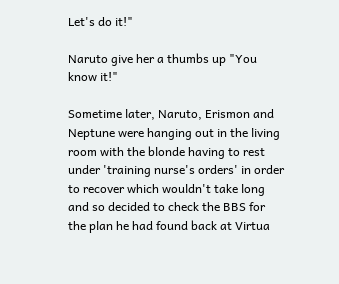Let's do it!"

Naruto give her a thumbs up "You know it!"

Sometime later, Naruto, Erismon and Neptune were hanging out in the living room with the blonde having to rest under 'training nurse's orders' in order to recover which wouldn't take long and so decided to check the BBS for the plan he had found back at Virtua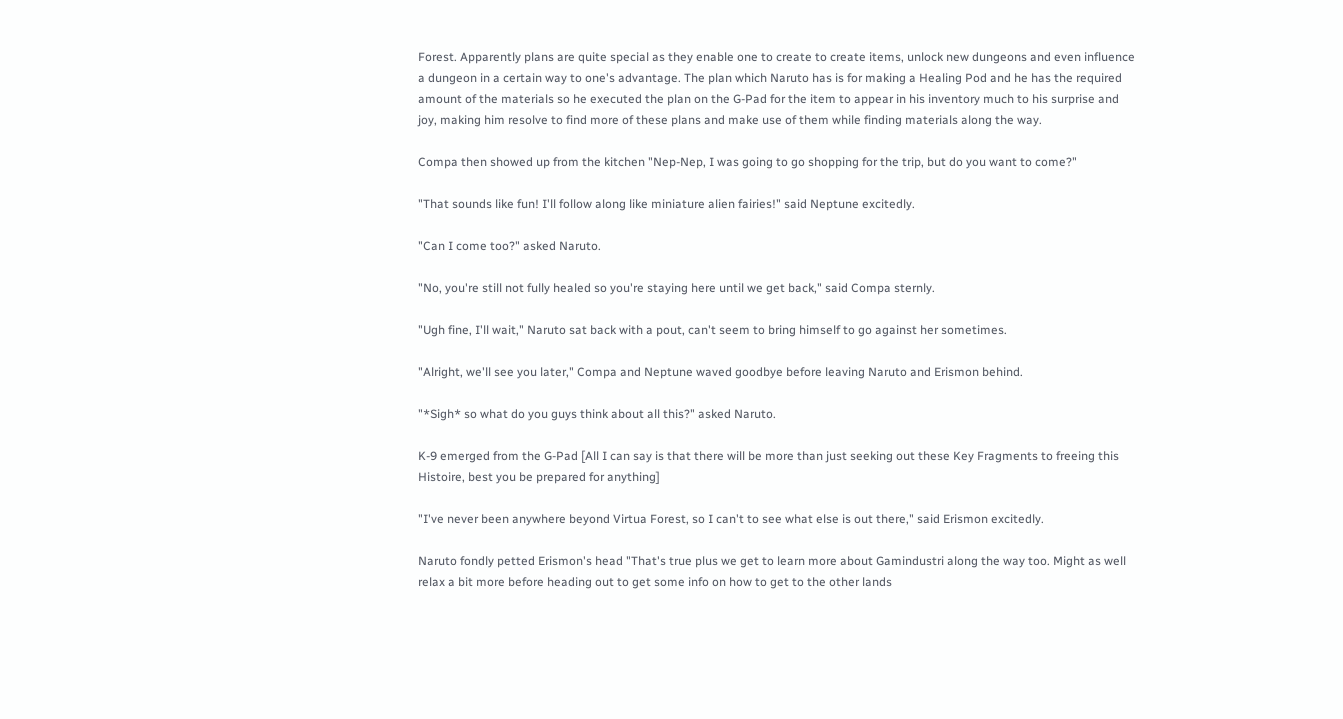Forest. Apparently plans are quite special as they enable one to create to create items, unlock new dungeons and even influence a dungeon in a certain way to one's advantage. The plan which Naruto has is for making a Healing Pod and he has the required amount of the materials so he executed the plan on the G-Pad for the item to appear in his inventory much to his surprise and joy, making him resolve to find more of these plans and make use of them while finding materials along the way.

Compa then showed up from the kitchen "Nep-Nep, I was going to go shopping for the trip, but do you want to come?"

"That sounds like fun! I'll follow along like miniature alien fairies!" said Neptune excitedly.

"Can I come too?" asked Naruto.

"No, you're still not fully healed so you're staying here until we get back," said Compa sternly.

"Ugh fine, I'll wait," Naruto sat back with a pout, can't seem to bring himself to go against her sometimes.

"Alright, we'll see you later," Compa and Neptune waved goodbye before leaving Naruto and Erismon behind.

"*Sigh* so what do you guys think about all this?" asked Naruto.

K-9 emerged from the G-Pad [All I can say is that there will be more than just seeking out these Key Fragments to freeing this Histoire, best you be prepared for anything]

"I've never been anywhere beyond Virtua Forest, so I can't to see what else is out there," said Erismon excitedly.

Naruto fondly petted Erismon's head "That's true plus we get to learn more about Gamindustri along the way too. Might as well relax a bit more before heading out to get some info on how to get to the other lands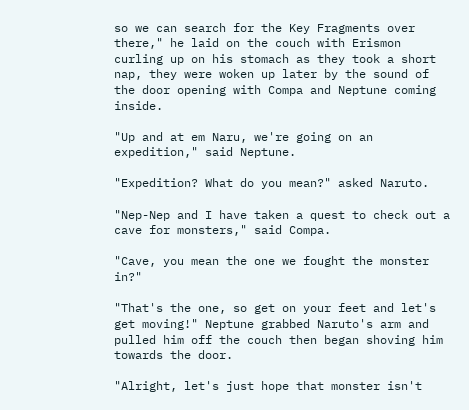so we can search for the Key Fragments over there," he laid on the couch with Erismon curling up on his stomach as they took a short nap, they were woken up later by the sound of the door opening with Compa and Neptune coming inside.

"Up and at em Naru, we're going on an expedition," said Neptune.

"Expedition? What do you mean?" asked Naruto.

"Nep-Nep and I have taken a quest to check out a cave for monsters," said Compa.

"Cave, you mean the one we fought the monster in?"

"That's the one, so get on your feet and let's get moving!" Neptune grabbed Naruto's arm and pulled him off the couch then began shoving him towards the door.

"Alright, let's just hope that monster isn't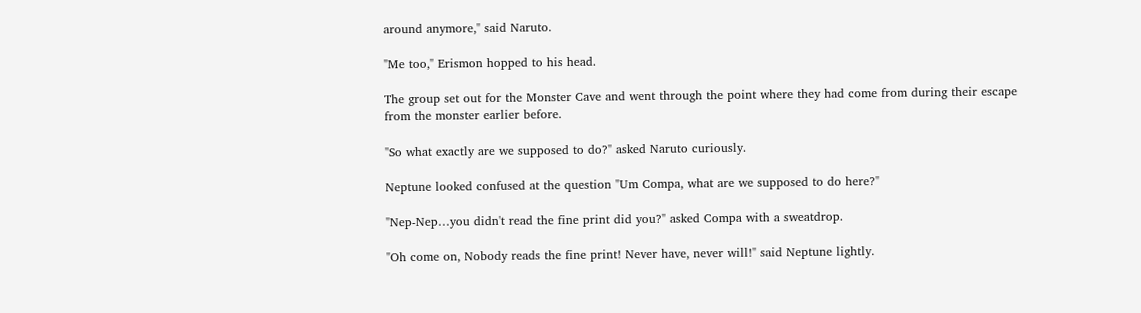around anymore," said Naruto.

"Me too," Erismon hopped to his head.

The group set out for the Monster Cave and went through the point where they had come from during their escape from the monster earlier before.

"So what exactly are we supposed to do?" asked Naruto curiously.

Neptune looked confused at the question "Um Compa, what are we supposed to do here?"

"Nep-Nep…you didn't read the fine print did you?" asked Compa with a sweatdrop.

"Oh come on, Nobody reads the fine print! Never have, never will!" said Neptune lightly.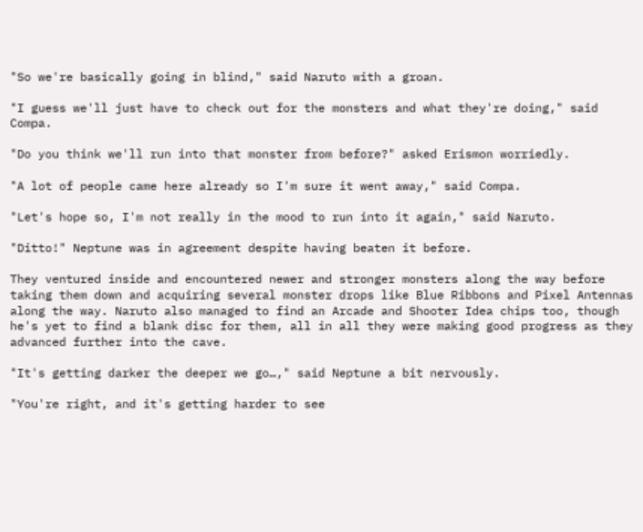"So we're basically going in blind," said Naruto with a groan.

"I guess we'll just have to check out for the monsters and what they're doing," said Compa.

"Do you think we'll run into that monster from before?" asked Erismon worriedly.

"A lot of people came here already so I'm sure it went away," said Compa.

"Let's hope so, I'm not really in the mood to run into it again," said Naruto.

"Ditto!" Neptune was in agreement despite having beaten it before.

They ventured inside and encountered newer and stronger monsters along the way before taking them down and acquiring several monster drops like Blue Ribbons and Pixel Antennas along the way. Naruto also managed to find an Arcade and Shooter Idea chips too, though he's yet to find a blank disc for them, all in all they were making good progress as they advanced further into the cave.

"It's getting darker the deeper we go…," said Neptune a bit nervously.

"You're right, and it's getting harder to see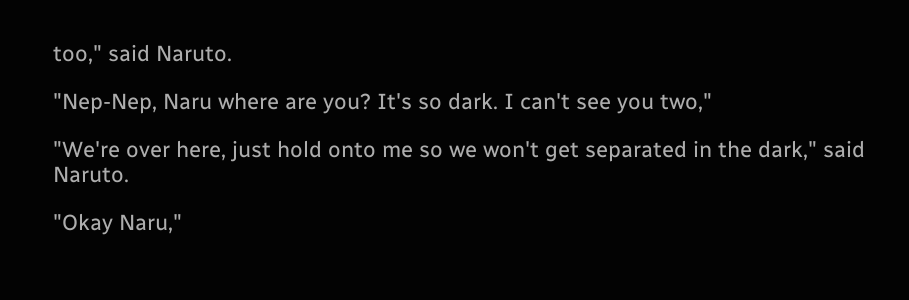too," said Naruto.

"Nep-Nep, Naru where are you? It's so dark. I can't see you two,"

"We're over here, just hold onto me so we won't get separated in the dark," said Naruto.

"Okay Naru,"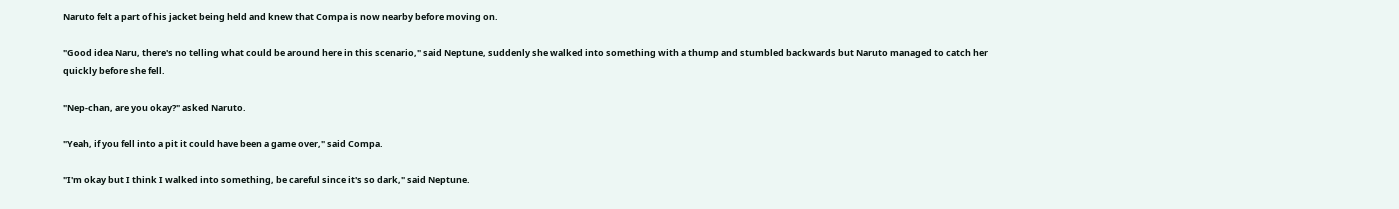Naruto felt a part of his jacket being held and knew that Compa is now nearby before moving on.

"Good idea Naru, there's no telling what could be around here in this scenario," said Neptune, suddenly she walked into something with a thump and stumbled backwards but Naruto managed to catch her quickly before she fell.

"Nep-chan, are you okay?" asked Naruto.

"Yeah, if you fell into a pit it could have been a game over," said Compa.

"I'm okay but I think I walked into something, be careful since it's so dark," said Neptune.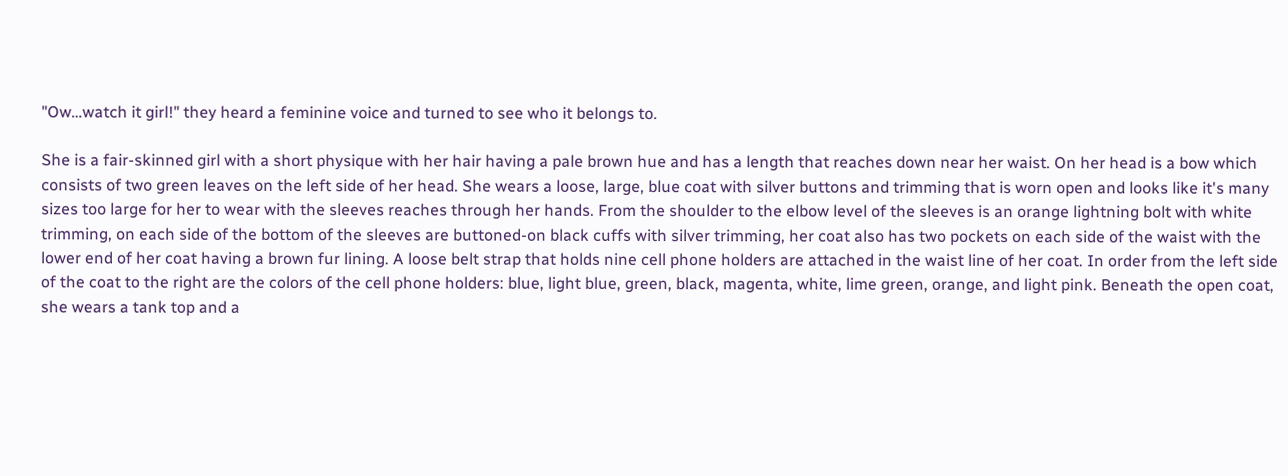"Ow…watch it girl!" they heard a feminine voice and turned to see who it belongs to.

She is a fair-skinned girl with a short physique with her hair having a pale brown hue and has a length that reaches down near her waist. On her head is a bow which consists of two green leaves on the left side of her head. She wears a loose, large, blue coat with silver buttons and trimming that is worn open and looks like it's many sizes too large for her to wear with the sleeves reaches through her hands. From the shoulder to the elbow level of the sleeves is an orange lightning bolt with white trimming, on each side of the bottom of the sleeves are buttoned-on black cuffs with silver trimming, her coat also has two pockets on each side of the waist with the lower end of her coat having a brown fur lining. A loose belt strap that holds nine cell phone holders are attached in the waist line of her coat. In order from the left side of the coat to the right are the colors of the cell phone holders: blue, light blue, green, black, magenta, white, lime green, orange, and light pink. Beneath the open coat, she wears a tank top and a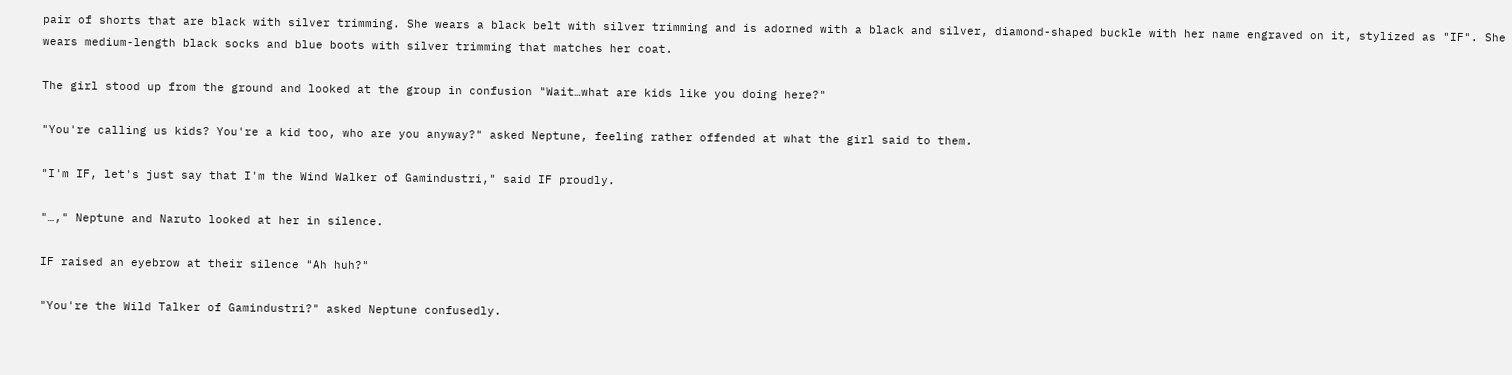pair of shorts that are black with silver trimming. She wears a black belt with silver trimming and is adorned with a black and silver, diamond-shaped buckle with her name engraved on it, stylized as "IF". She wears medium-length black socks and blue boots with silver trimming that matches her coat.

The girl stood up from the ground and looked at the group in confusion "Wait…what are kids like you doing here?"

"You're calling us kids? You're a kid too, who are you anyway?" asked Neptune, feeling rather offended at what the girl said to them.

"I'm IF, let's just say that I'm the Wind Walker of Gamindustri," said IF proudly.

"…," Neptune and Naruto looked at her in silence.

IF raised an eyebrow at their silence "Ah huh?"

"You're the Wild Talker of Gamindustri?" asked Neptune confusedly.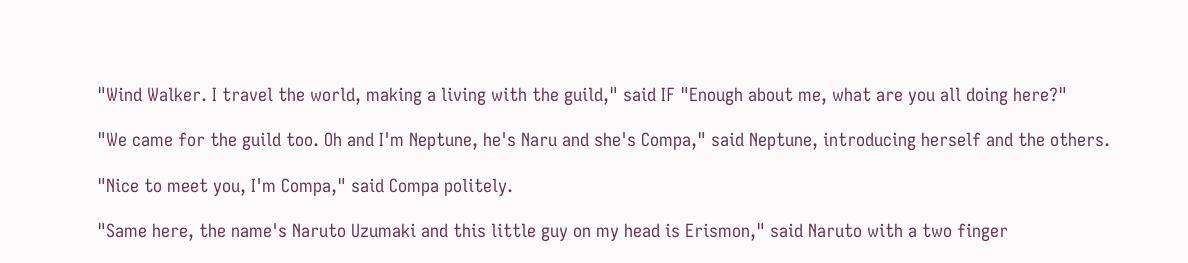"Wind Walker. I travel the world, making a living with the guild," said IF "Enough about me, what are you all doing here?"

"We came for the guild too. Oh and I'm Neptune, he's Naru and she's Compa," said Neptune, introducing herself and the others.

"Nice to meet you, I'm Compa," said Compa politely.

"Same here, the name's Naruto Uzumaki and this little guy on my head is Erismon," said Naruto with a two finger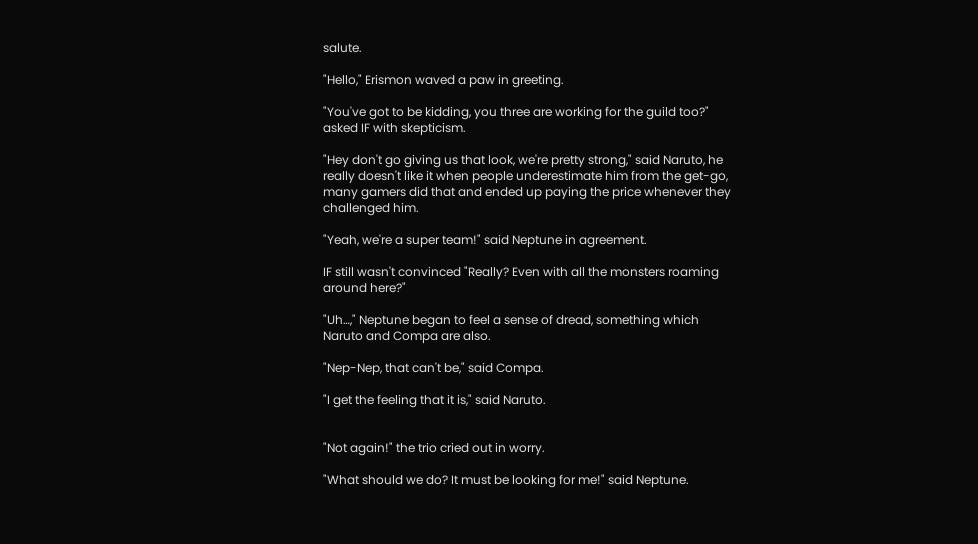salute.

"Hello," Erismon waved a paw in greeting.

"You've got to be kidding, you three are working for the guild too?" asked IF with skepticism.

"Hey don't go giving us that look, we're pretty strong," said Naruto, he really doesn't like it when people underestimate him from the get-go, many gamers did that and ended up paying the price whenever they challenged him.

"Yeah, we're a super team!" said Neptune in agreement.

IF still wasn't convinced "Really? Even with all the monsters roaming around here?"

"Uh…," Neptune began to feel a sense of dread, something which Naruto and Compa are also.

"Nep-Nep, that can't be," said Compa.

"I get the feeling that it is," said Naruto.


"Not again!" the trio cried out in worry.

"What should we do? It must be looking for me!" said Neptune.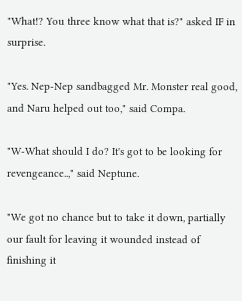"What!? You three know what that is?" asked IF in surprise.

"Yes. Nep-Nep sandbagged Mr. Monster real good, and Naru helped out too," said Compa.

"W-What should I do? It's got to be looking for revengeance..," said Neptune.

"We got no chance but to take it down, partially our fault for leaving it wounded instead of finishing it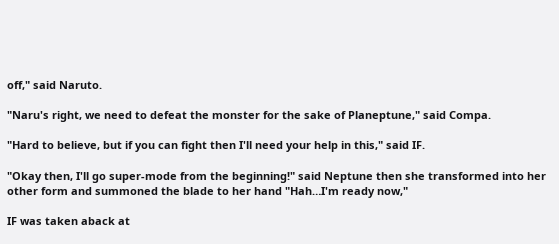off," said Naruto.

"Naru's right, we need to defeat the monster for the sake of Planeptune," said Compa.

"Hard to believe, but if you can fight then I'll need your help in this," said IF.

"Okay then, I'll go super-mode from the beginning!" said Neptune then she transformed into her other form and summoned the blade to her hand "Hah…I'm ready now,"

IF was taken aback at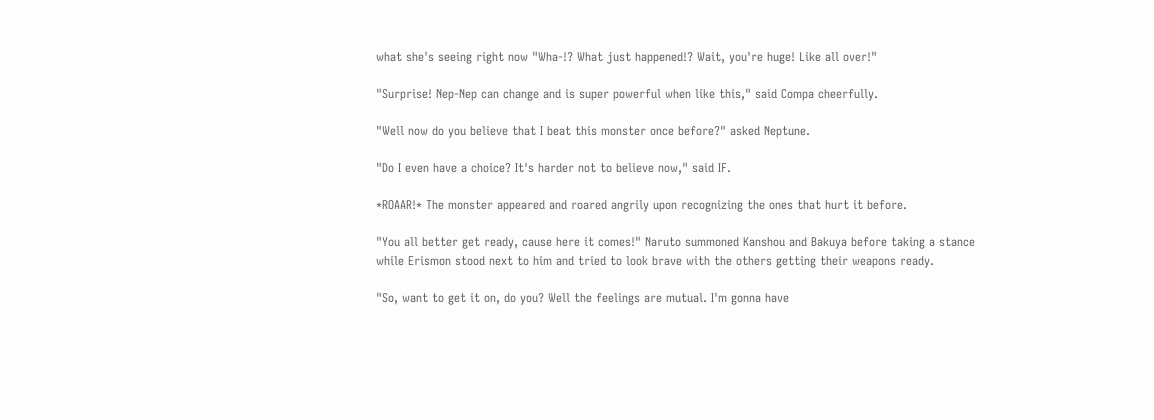what she's seeing right now "Wha-!? What just happened!? Wait, you're huge! Like all over!"

"Surprise! Nep-Nep can change and is super powerful when like this," said Compa cheerfully.

"Well now do you believe that I beat this monster once before?" asked Neptune.

"Do I even have a choice? It's harder not to believe now," said IF.

*ROAAR!* The monster appeared and roared angrily upon recognizing the ones that hurt it before.

"You all better get ready, cause here it comes!" Naruto summoned Kanshou and Bakuya before taking a stance while Erismon stood next to him and tried to look brave with the others getting their weapons ready.

"So, want to get it on, do you? Well the feelings are mutual. I'm gonna have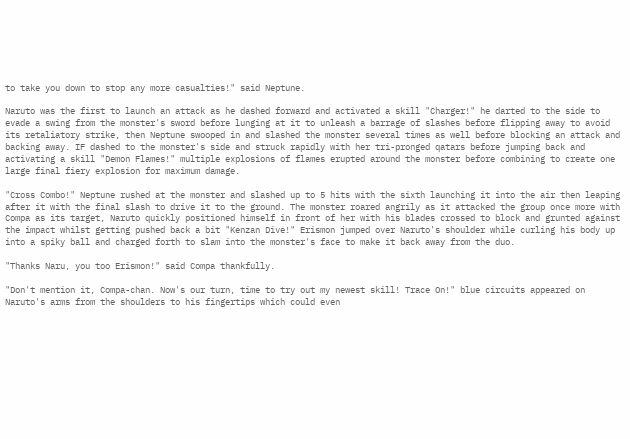to take you down to stop any more casualties!" said Neptune.

Naruto was the first to launch an attack as he dashed forward and activated a skill "Charger!" he darted to the side to evade a swing from the monster's sword before lunging at it to unleash a barrage of slashes before flipping away to avoid its retaliatory strike, then Neptune swooped in and slashed the monster several times as well before blocking an attack and backing away. IF dashed to the monster's side and struck rapidly with her tri-pronged qatars before jumping back and activating a skill "Demon Flames!" multiple explosions of flames erupted around the monster before combining to create one large final fiery explosion for maximum damage.

"Cross Combo!" Neptune rushed at the monster and slashed up to 5 hits with the sixth launching it into the air then leaping after it with the final slash to drive it to the ground. The monster roared angrily as it attacked the group once more with Compa as its target, Naruto quickly positioned himself in front of her with his blades crossed to block and grunted against the impact whilst getting pushed back a bit "Kenzan Dive!" Erismon jumped over Naruto's shoulder while curling his body up into a spiky ball and charged forth to slam into the monster's face to make it back away from the duo.

"Thanks Naru, you too Erismon!" said Compa thankfully.

"Don't mention it, Compa-chan. Now's our turn, time to try out my newest skill! Trace On!" blue circuits appeared on Naruto's arms from the shoulders to his fingertips which could even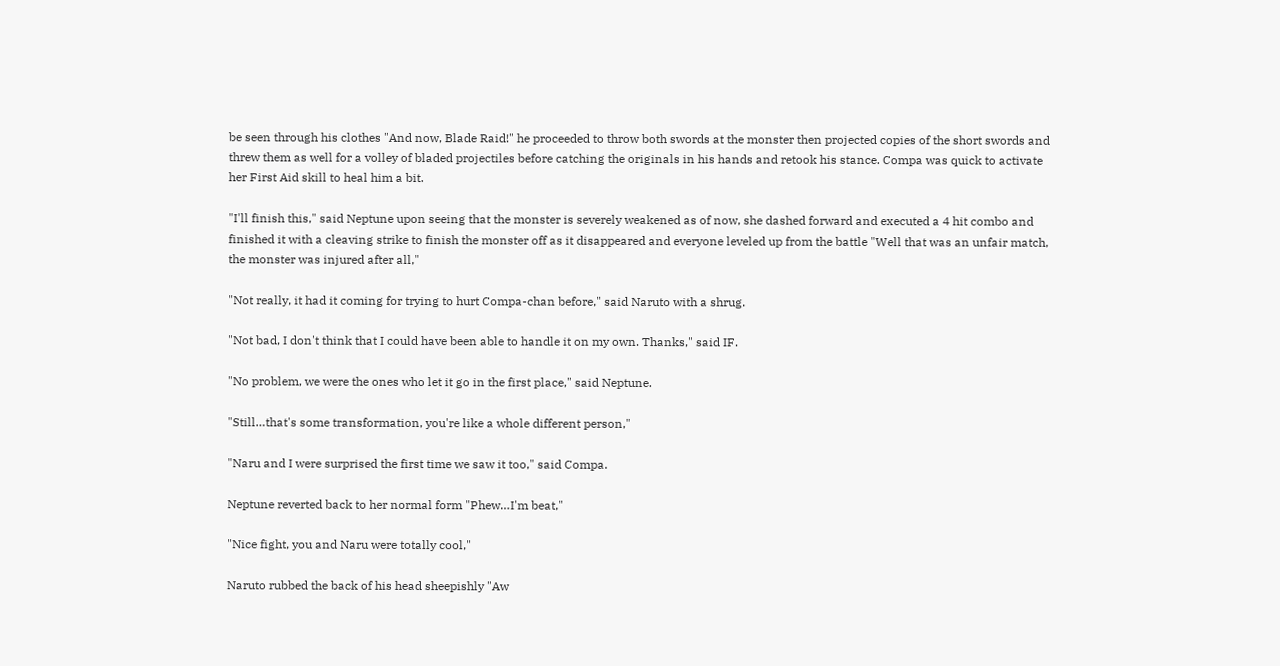be seen through his clothes "And now, Blade Raid!" he proceeded to throw both swords at the monster then projected copies of the short swords and threw them as well for a volley of bladed projectiles before catching the originals in his hands and retook his stance. Compa was quick to activate her First Aid skill to heal him a bit.

"I'll finish this," said Neptune upon seeing that the monster is severely weakened as of now, she dashed forward and executed a 4 hit combo and finished it with a cleaving strike to finish the monster off as it disappeared and everyone leveled up from the battle "Well that was an unfair match, the monster was injured after all,"

"Not really, it had it coming for trying to hurt Compa-chan before," said Naruto with a shrug.

"Not bad, I don't think that I could have been able to handle it on my own. Thanks," said IF.

"No problem, we were the ones who let it go in the first place," said Neptune.

"Still…that's some transformation, you're like a whole different person,"

"Naru and I were surprised the first time we saw it too," said Compa.

Neptune reverted back to her normal form "Phew…I'm beat,"

"Nice fight, you and Naru were totally cool,"

Naruto rubbed the back of his head sheepishly "Aw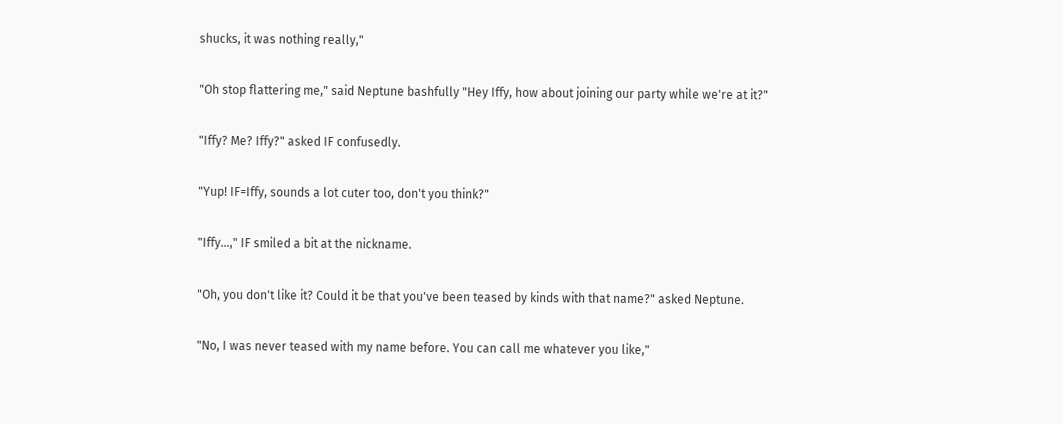shucks, it was nothing really,"

"Oh stop flattering me," said Neptune bashfully "Hey Iffy, how about joining our party while we're at it?"

"Iffy? Me? Iffy?" asked IF confusedly.

"Yup! IF=Iffy, sounds a lot cuter too, don't you think?"

"Iffy…," IF smiled a bit at the nickname.

"Oh, you don't like it? Could it be that you've been teased by kinds with that name?" asked Neptune.

"No, I was never teased with my name before. You can call me whatever you like,"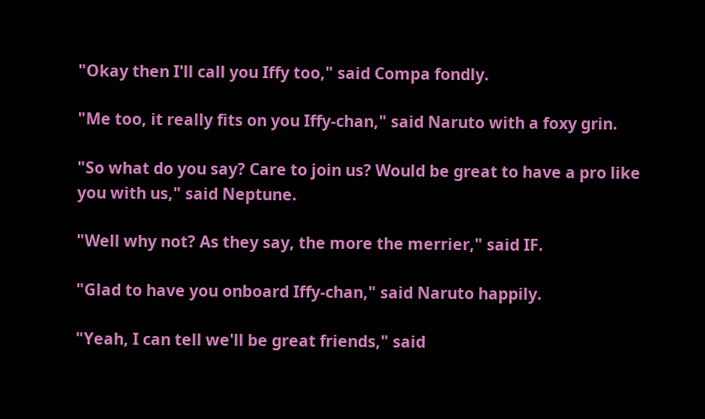"Okay then I'll call you Iffy too," said Compa fondly.

"Me too, it really fits on you Iffy-chan," said Naruto with a foxy grin.

"So what do you say? Care to join us? Would be great to have a pro like you with us," said Neptune.

"Well why not? As they say, the more the merrier," said IF.

"Glad to have you onboard Iffy-chan," said Naruto happily.

"Yeah, I can tell we'll be great friends," said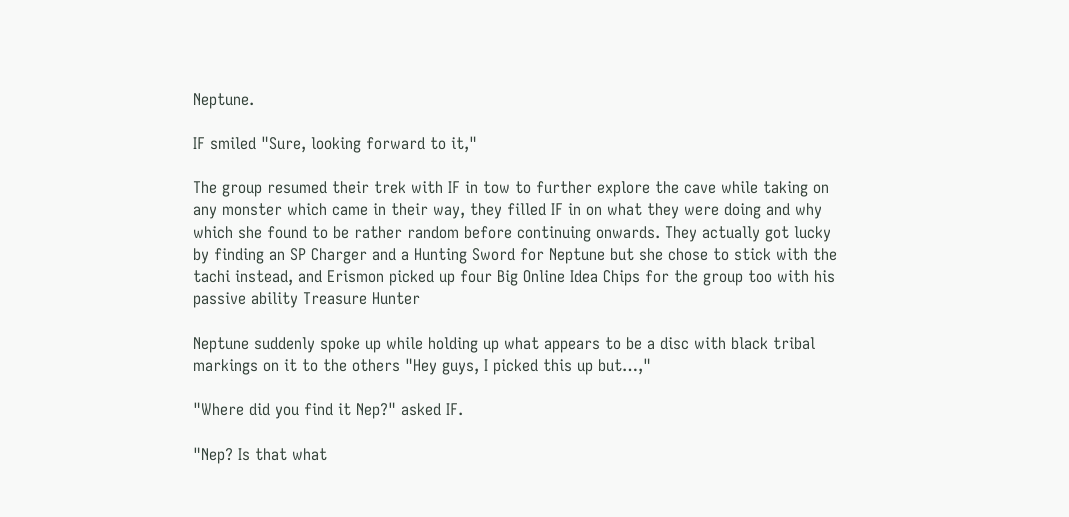Neptune.

IF smiled "Sure, looking forward to it,"

The group resumed their trek with IF in tow to further explore the cave while taking on any monster which came in their way, they filled IF in on what they were doing and why which she found to be rather random before continuing onwards. They actually got lucky by finding an SP Charger and a Hunting Sword for Neptune but she chose to stick with the tachi instead, and Erismon picked up four Big Online Idea Chips for the group too with his passive ability Treasure Hunter

Neptune suddenly spoke up while holding up what appears to be a disc with black tribal markings on it to the others "Hey guys, I picked this up but…,"

"Where did you find it Nep?" asked IF.

"Nep? Is that what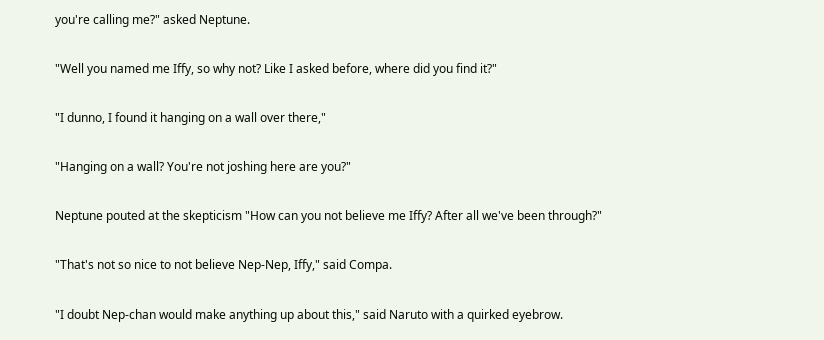you're calling me?" asked Neptune.

"Well you named me Iffy, so why not? Like I asked before, where did you find it?"

"I dunno, I found it hanging on a wall over there,"

"Hanging on a wall? You're not joshing here are you?"

Neptune pouted at the skepticism "How can you not believe me Iffy? After all we've been through?"

"That's not so nice to not believe Nep-Nep, Iffy," said Compa.

"I doubt Nep-chan would make anything up about this," said Naruto with a quirked eyebrow.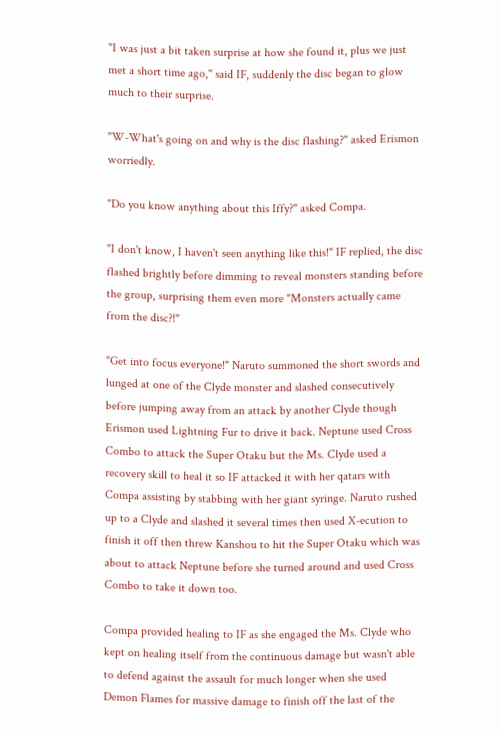"I was just a bit taken surprise at how she found it, plus we just met a short time ago," said IF, suddenly the disc began to glow much to their surprise.

"W-What's going on and why is the disc flashing?" asked Erismon worriedly.

"Do you know anything about this Iffy?" asked Compa.

"I don't know, I haven't seen anything like this!" IF replied, the disc flashed brightly before dimming to reveal monsters standing before the group, surprising them even more "Monsters actually came from the disc?!"

"Get into focus everyone!" Naruto summoned the short swords and lunged at one of the Clyde monster and slashed consecutively before jumping away from an attack by another Clyde though Erismon used Lightning Fur to drive it back. Neptune used Cross Combo to attack the Super Otaku but the Ms. Clyde used a recovery skill to heal it so IF attacked it with her qatars with Compa assisting by stabbing with her giant syringe. Naruto rushed up to a Clyde and slashed it several times then used X-ecution to finish it off then threw Kanshou to hit the Super Otaku which was about to attack Neptune before she turned around and used Cross Combo to take it down too.

Compa provided healing to IF as she engaged the Ms. Clyde who kept on healing itself from the continuous damage but wasn't able to defend against the assault for much longer when she used Demon Flames for massive damage to finish off the last of the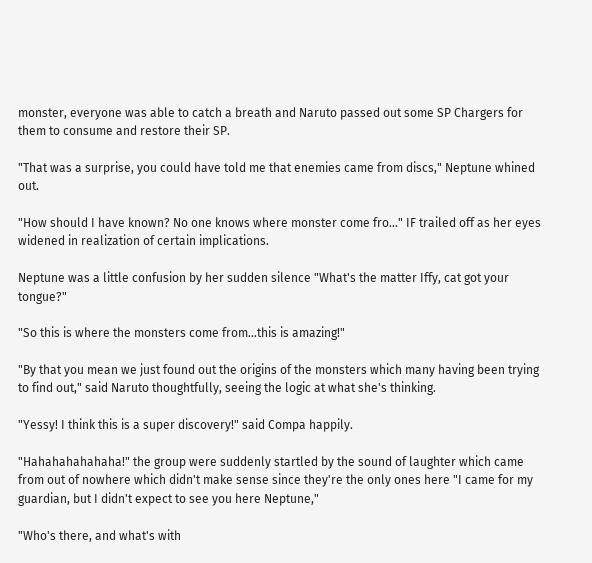monster, everyone was able to catch a breath and Naruto passed out some SP Chargers for them to consume and restore their SP.

"That was a surprise, you could have told me that enemies came from discs," Neptune whined out.

"How should I have known? No one knows where monster come fro…" IF trailed off as her eyes widened in realization of certain implications.

Neptune was a little confusion by her sudden silence "What's the matter Iffy, cat got your tongue?"

"So this is where the monsters come from…this is amazing!"

"By that you mean we just found out the origins of the monsters which many having been trying to find out," said Naruto thoughtfully, seeing the logic at what she's thinking.

"Yessy! I think this is a super discovery!" said Compa happily.

"Hahahahahahaha!" the group were suddenly startled by the sound of laughter which came from out of nowhere which didn't make sense since they're the only ones here "I came for my guardian, but I didn't expect to see you here Neptune,"

"Who's there, and what's with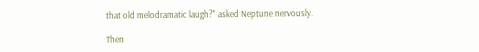that old melodramatic laugh?" asked Neptune nervously.

Then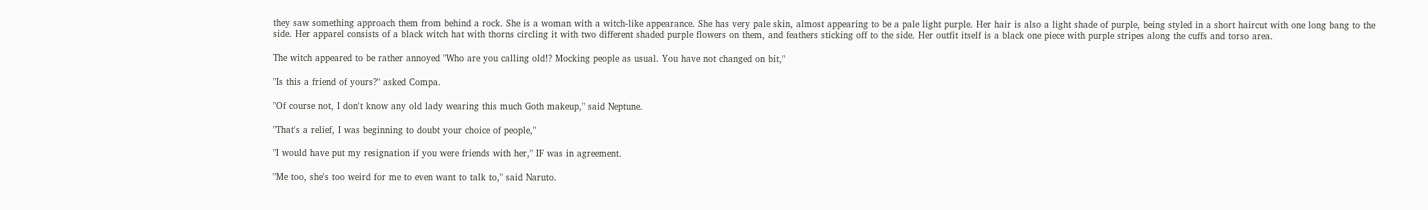they saw something approach them from behind a rock. She is a woman with a witch-like appearance. She has very pale skin, almost appearing to be a pale light purple. Her hair is also a light shade of purple, being styled in a short haircut with one long bang to the side. Her apparel consists of a black witch hat with thorns circling it with two different shaded purple flowers on them, and feathers sticking off to the side. Her outfit itself is a black one piece with purple stripes along the cuffs and torso area.

The witch appeared to be rather annoyed "Who are you calling old!? Mocking people as usual. You have not changed on bit,"

"Is this a friend of yours?" asked Compa.

"Of course not, I don't know any old lady wearing this much Goth makeup," said Neptune.

"That's a relief, I was beginning to doubt your choice of people,"

"I would have put my resignation if you were friends with her," IF was in agreement.

"Me too, she's too weird for me to even want to talk to," said Naruto.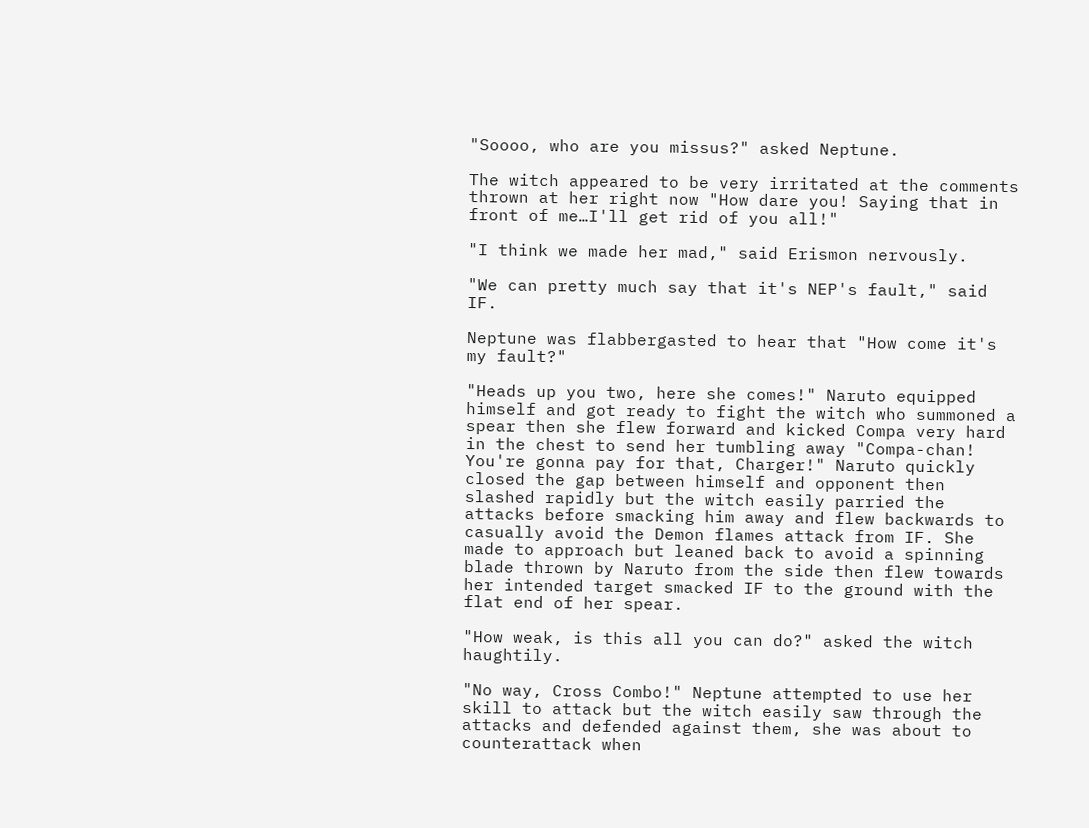"Soooo, who are you missus?" asked Neptune.

The witch appeared to be very irritated at the comments thrown at her right now "How dare you! Saying that in front of me…I'll get rid of you all!"

"I think we made her mad," said Erismon nervously.

"We can pretty much say that it's NEP's fault," said IF.

Neptune was flabbergasted to hear that "How come it's my fault?"

"Heads up you two, here she comes!" Naruto equipped himself and got ready to fight the witch who summoned a spear then she flew forward and kicked Compa very hard in the chest to send her tumbling away "Compa-chan! You're gonna pay for that, Charger!" Naruto quickly closed the gap between himself and opponent then slashed rapidly but the witch easily parried the attacks before smacking him away and flew backwards to casually avoid the Demon flames attack from IF. She made to approach but leaned back to avoid a spinning blade thrown by Naruto from the side then flew towards her intended target smacked IF to the ground with the flat end of her spear.

"How weak, is this all you can do?" asked the witch haughtily.

"No way, Cross Combo!" Neptune attempted to use her skill to attack but the witch easily saw through the attacks and defended against them, she was about to counterattack when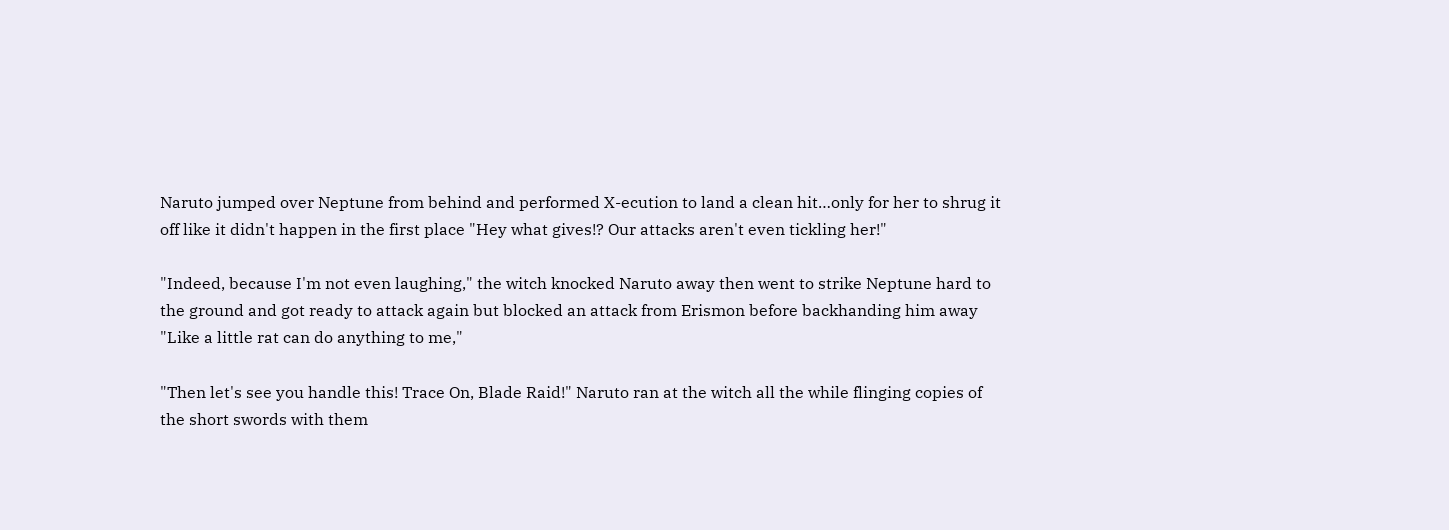Naruto jumped over Neptune from behind and performed X-ecution to land a clean hit…only for her to shrug it off like it didn't happen in the first place "Hey what gives!? Our attacks aren't even tickling her!"

"Indeed, because I'm not even laughing," the witch knocked Naruto away then went to strike Neptune hard to the ground and got ready to attack again but blocked an attack from Erismon before backhanding him away "Like a little rat can do anything to me,"

"Then let's see you handle this! Trace On, Blade Raid!" Naruto ran at the witch all the while flinging copies of the short swords with them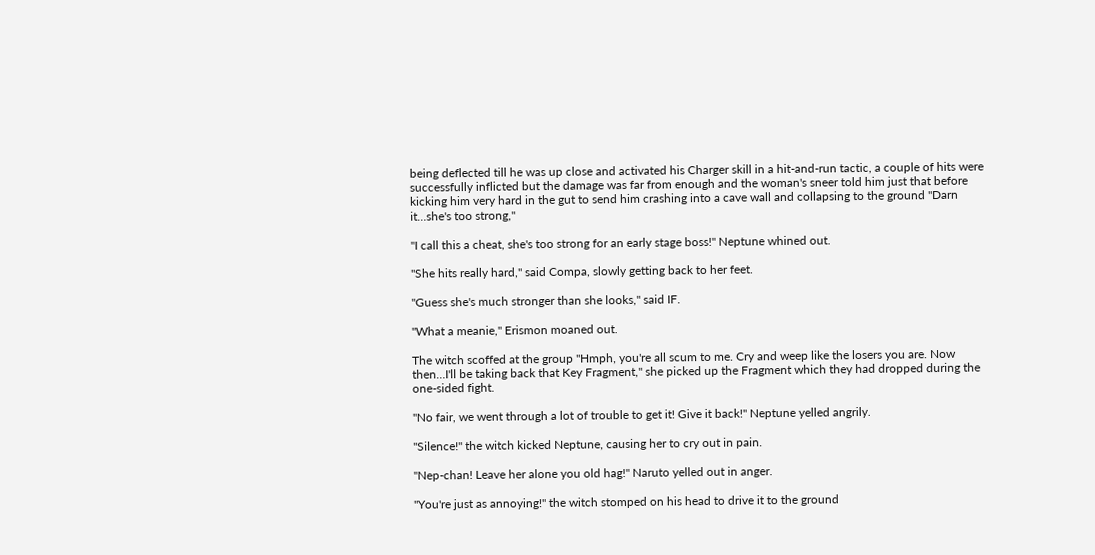being deflected till he was up close and activated his Charger skill in a hit-and-run tactic, a couple of hits were successfully inflicted but the damage was far from enough and the woman's sneer told him just that before kicking him very hard in the gut to send him crashing into a cave wall and collapsing to the ground "Darn it…she's too strong,"

"I call this a cheat, she's too strong for an early stage boss!" Neptune whined out.

"She hits really hard," said Compa, slowly getting back to her feet.

"Guess she's much stronger than she looks," said IF.

"What a meanie," Erismon moaned out.

The witch scoffed at the group "Hmph, you're all scum to me. Cry and weep like the losers you are. Now then…I'll be taking back that Key Fragment," she picked up the Fragment which they had dropped during the one-sided fight.

"No fair, we went through a lot of trouble to get it! Give it back!" Neptune yelled angrily.

"Silence!" the witch kicked Neptune, causing her to cry out in pain.

"Nep-chan! Leave her alone you old hag!" Naruto yelled out in anger.

"You're just as annoying!" the witch stomped on his head to drive it to the ground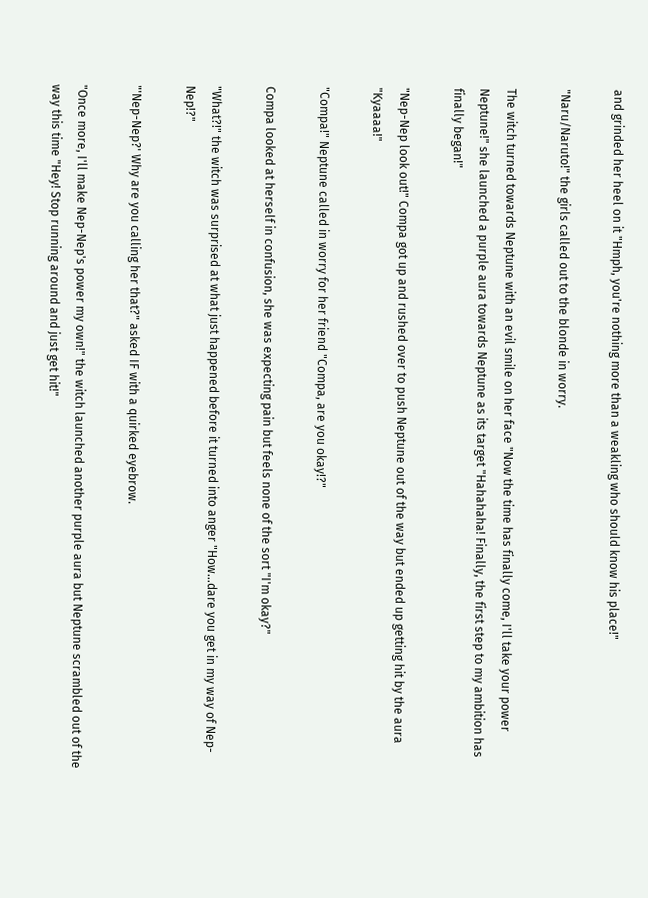and grinded her heel on it "Hmph, you're nothing more than a weakling who should know his place!"

"Naru/Naruto!" the girls called out to the blonde in worry.

The witch turned towards Neptune with an evil smile on her face "Now the time has finally come, I'll take your power Neptune!" she launched a purple aura towards Neptune as its target "Hahahaha! Finally, the first step to my ambition has finally began!"

"Nep-Nep look out!" Compa got up and rushed over to push Neptune out of the way but ended up getting hit by the aura "Kyaaaa!"

"Compa!" Neptune called in worry for her friend "Compa, are you okay!?"

Compa looked at herself in confusion, she was expecting pain but feels none of the sort "I'm okay?"

"What?!" the witch was surprised at what just happened before it turned into anger "How…dare you get in my way of Nep-Nep!?"

"'Nep-Nep?' Why are you calling her that?" asked IF with a quirked eyebrow.

"Once more, I'll make Nep-Nep's power my own!" the witch launched another purple aura but Neptune scrambled out of the way this time "Hey! Stop running around and just get hit!"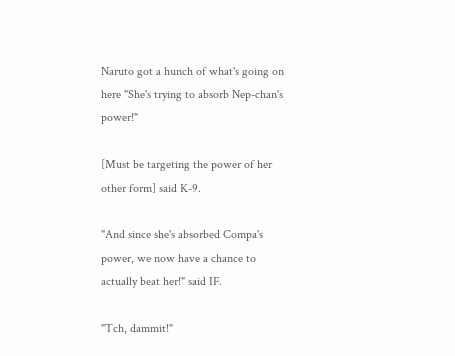Naruto got a hunch of what's going on here "She's trying to absorb Nep-chan's power!"

[Must be targeting the power of her other form] said K-9.

"And since she's absorbed Compa's power, we now have a chance to actually beat her!" said IF.

"Tch, dammit!"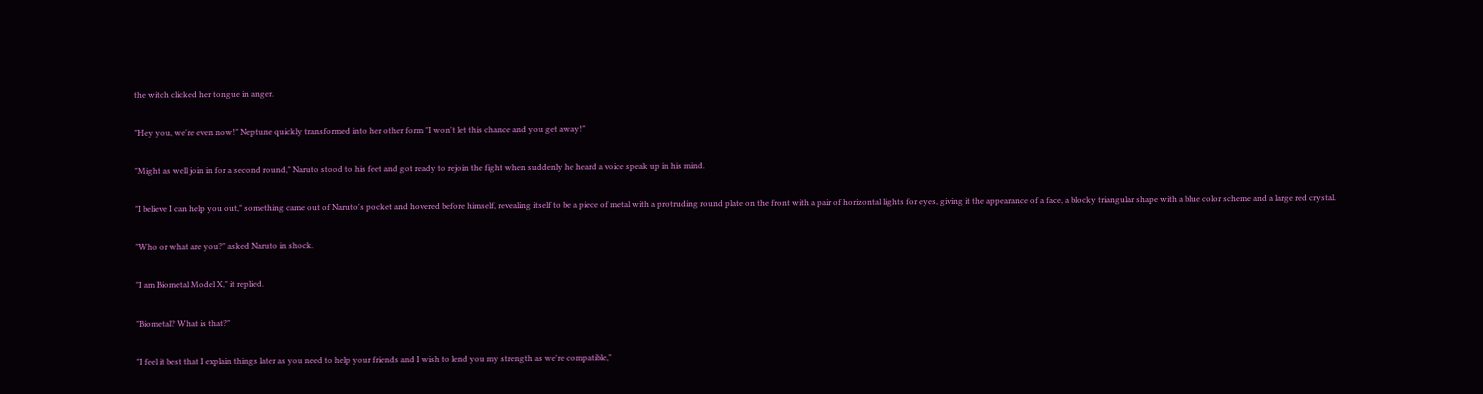the witch clicked her tongue in anger.

"Hey you, we're even now!" Neptune quickly transformed into her other form "I won't let this chance and you get away!"

"Might as well join in for a second round," Naruto stood to his feet and got ready to rejoin the fight when suddenly he heard a voice speak up in his mind.

"I believe I can help you out," something came out of Naruto's pocket and hovered before himself, revealing itself to be a piece of metal with a protruding round plate on the front with a pair of horizontal lights for eyes, giving it the appearance of a face, a blocky triangular shape with a blue color scheme and a large red crystal.

"Who or what are you?" asked Naruto in shock.

"I am Biometal Model X," it replied.

"Biometal? What is that?"

"I feel it best that I explain things later as you need to help your friends and I wish to lend you my strength as we're compatible,"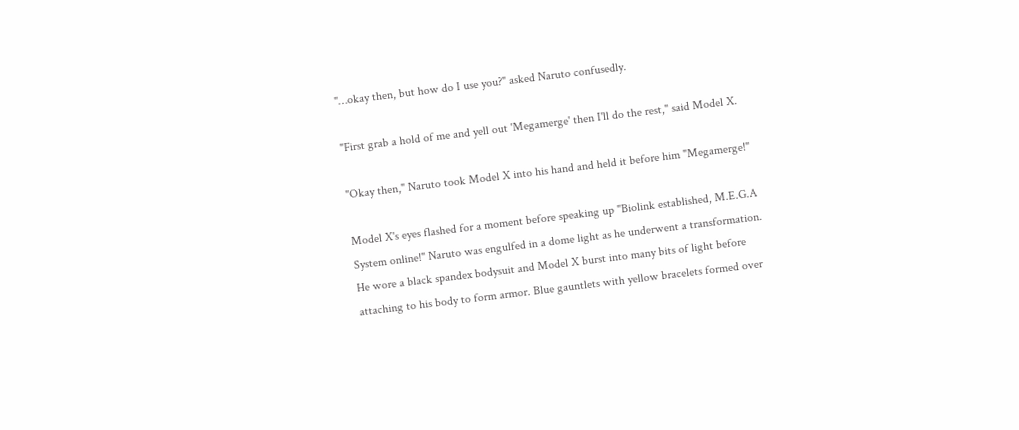"…okay then, but how do I use you?" asked Naruto confusedly.

"First grab a hold of me and yell out 'Megamerge' then I'll do the rest," said Model X.

"Okay then," Naruto took Model X into his hand and held it before him "Megamerge!"

Model X's eyes flashed for a moment before speaking up "Biolink established, M.E.G.A System online!" Naruto was engulfed in a dome light as he underwent a transformation. He wore a black spandex bodysuit and Model X burst into many bits of light before attaching to his body to form armor. Blue gauntlets with yellow bracelets formed over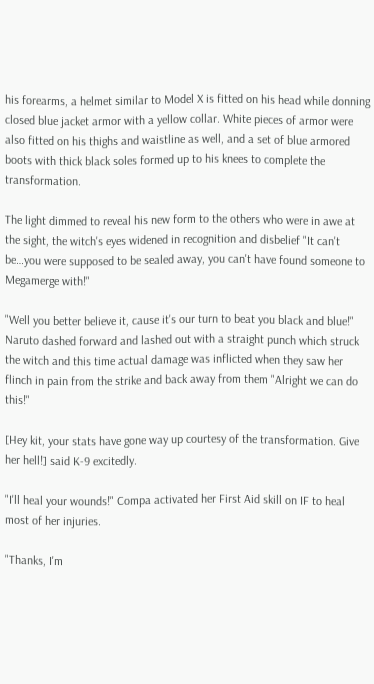his forearms, a helmet similar to Model X is fitted on his head while donning closed blue jacket armor with a yellow collar. White pieces of armor were also fitted on his thighs and waistline as well, and a set of blue armored boots with thick black soles formed up to his knees to complete the transformation.

The light dimmed to reveal his new form to the others who were in awe at the sight, the witch's eyes widened in recognition and disbelief "It can't be…you were supposed to be sealed away, you can't have found someone to Megamerge with!"

"Well you better believe it, cause it's our turn to beat you black and blue!" Naruto dashed forward and lashed out with a straight punch which struck the witch and this time actual damage was inflicted when they saw her flinch in pain from the strike and back away from them "Alright we can do this!"

[Hey kit, your stats have gone way up courtesy of the transformation. Give her hell!] said K-9 excitedly.

"I'll heal your wounds!" Compa activated her First Aid skill on IF to heal most of her injuries.

"Thanks, I'm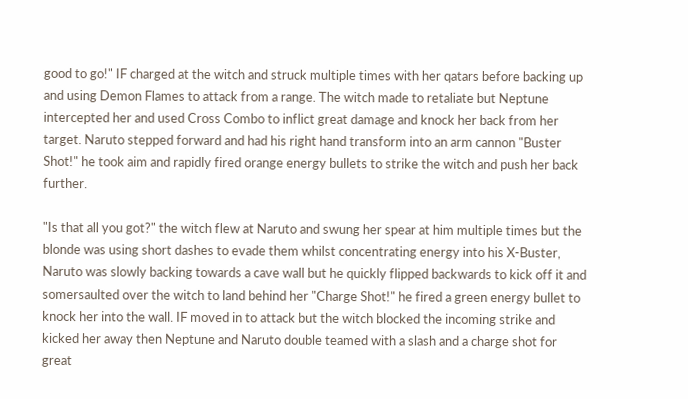good to go!" IF charged at the witch and struck multiple times with her qatars before backing up and using Demon Flames to attack from a range. The witch made to retaliate but Neptune intercepted her and used Cross Combo to inflict great damage and knock her back from her target. Naruto stepped forward and had his right hand transform into an arm cannon "Buster Shot!" he took aim and rapidly fired orange energy bullets to strike the witch and push her back further.

"Is that all you got?" the witch flew at Naruto and swung her spear at him multiple times but the blonde was using short dashes to evade them whilst concentrating energy into his X-Buster, Naruto was slowly backing towards a cave wall but he quickly flipped backwards to kick off it and somersaulted over the witch to land behind her "Charge Shot!" he fired a green energy bullet to knock her into the wall. IF moved in to attack but the witch blocked the incoming strike and kicked her away then Neptune and Naruto double teamed with a slash and a charge shot for great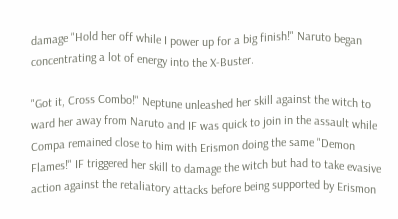damage "Hold her off while I power up for a big finish!" Naruto began concentrating a lot of energy into the X-Buster.

"Got it, Cross Combo!" Neptune unleashed her skill against the witch to ward her away from Naruto and IF was quick to join in the assault while Compa remained close to him with Erismon doing the same "Demon Flames!" IF triggered her skill to damage the witch but had to take evasive action against the retaliatory attacks before being supported by Erismon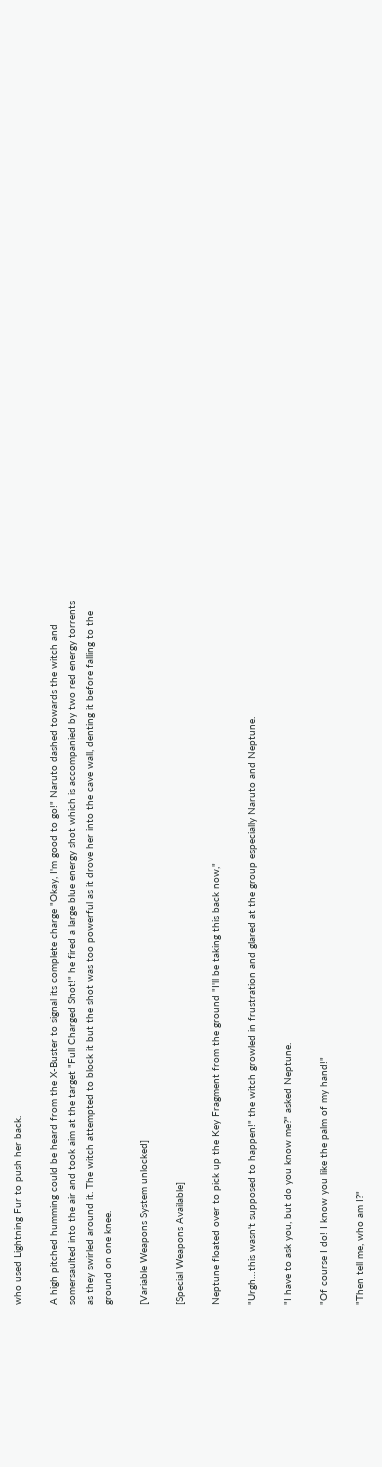who used Lightning Fur to push her back.

A high pitched humming could be heard from the X-Buster to signal its complete charge "Okay, I'm good to go!" Naruto dashed towards the witch and somersaulted into the air and took aim at the target "Full Charged Shot!" he fired a large blue energy shot which is accompanied by two red energy torrents as they swirled around it. The witch attempted to block it but the shot was too powerful as it drove her into the cave wall, denting it before falling to the ground on one knee.

[Variable Weapons System unlocked]

[Special Weapons Available]

Neptune floated over to pick up the Key Fragment from the ground "I'll be taking this back now,"

"Urgh…this wasn't supposed to happen!" the witch growled in frustration and glared at the group especially Naruto and Neptune.

"I have to ask you, but do you know me?" asked Neptune.

"Of course I do! I know you like the palm of my hand!"

"Then tell me, who am I?"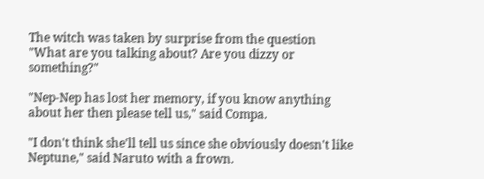The witch was taken by surprise from the question "What are you talking about? Are you dizzy or something?"

"Nep-Nep has lost her memory, if you know anything about her then please tell us," said Compa.

"I don't think she'll tell us since she obviously doesn't like Neptune," said Naruto with a frown.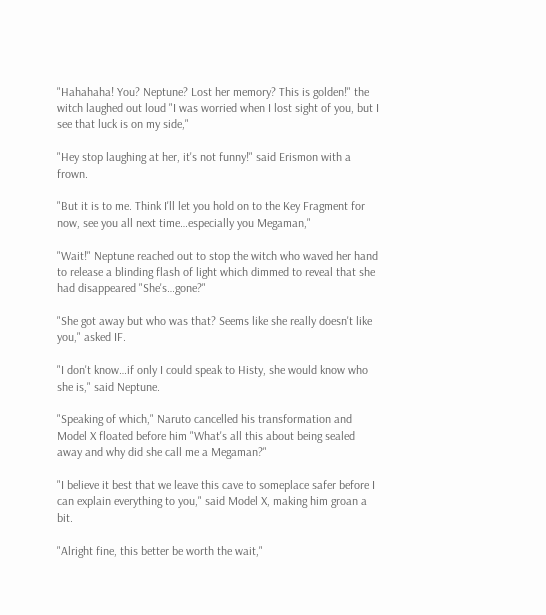"Hahahaha! You? Neptune? Lost her memory? This is golden!" the witch laughed out loud "I was worried when I lost sight of you, but I see that luck is on my side,"

"Hey stop laughing at her, it's not funny!" said Erismon with a frown.

"But it is to me. Think I'll let you hold on to the Key Fragment for now, see you all next time…especially you Megaman,"

"Wait!" Neptune reached out to stop the witch who waved her hand to release a blinding flash of light which dimmed to reveal that she had disappeared "She's…gone?"

"She got away but who was that? Seems like she really doesn't like you," asked IF.

"I don't know…if only I could speak to Histy, she would know who she is," said Neptune.

"Speaking of which," Naruto cancelled his transformation and Model X floated before him "What's all this about being sealed away and why did she call me a Megaman?"

"I believe it best that we leave this cave to someplace safer before I can explain everything to you," said Model X, making him groan a bit.

"Alright fine, this better be worth the wait,"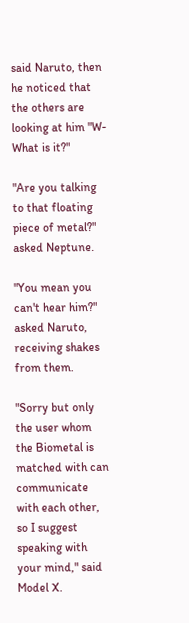said Naruto, then he noticed that the others are looking at him "W-What is it?"

"Are you talking to that floating piece of metal?" asked Neptune.

"You mean you can't hear him?" asked Naruto, receiving shakes from them.

"Sorry but only the user whom the Biometal is matched with can communicate with each other, so I suggest speaking with your mind," said Model X.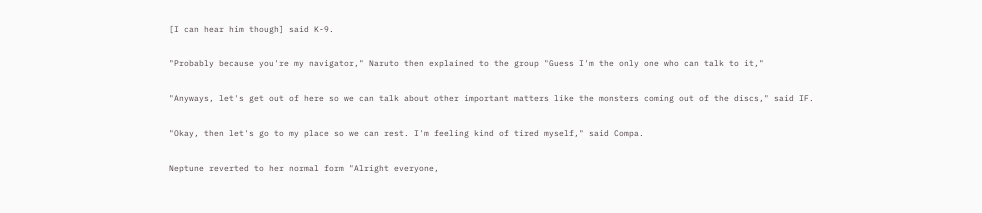[I can hear him though] said K-9.

"Probably because you're my navigator," Naruto then explained to the group "Guess I'm the only one who can talk to it,"

"Anyways, let's get out of here so we can talk about other important matters like the monsters coming out of the discs," said IF.

"Okay, then let's go to my place so we can rest. I'm feeling kind of tired myself," said Compa.

Neptune reverted to her normal form "Alright everyone,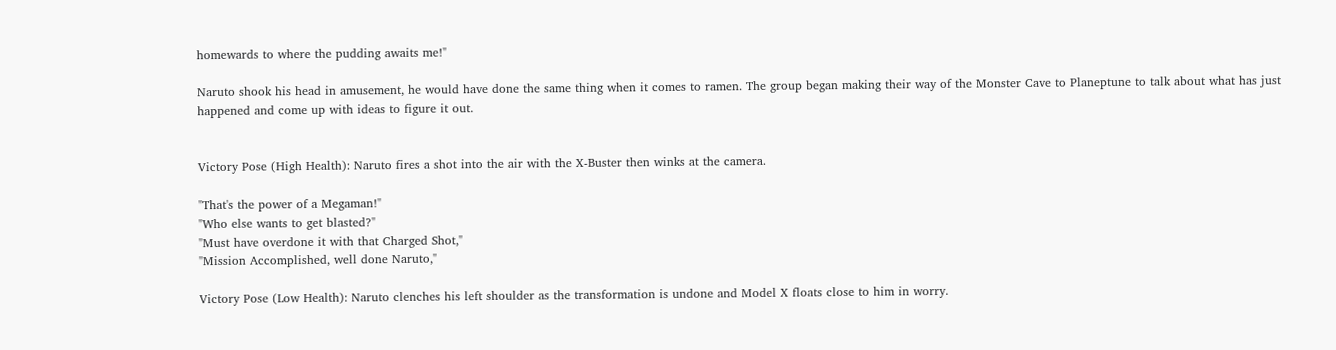homewards to where the pudding awaits me!"

Naruto shook his head in amusement, he would have done the same thing when it comes to ramen. The group began making their way of the Monster Cave to Planeptune to talk about what has just happened and come up with ideas to figure it out.


Victory Pose (High Health): Naruto fires a shot into the air with the X-Buster then winks at the camera.

"That's the power of a Megaman!"
"Who else wants to get blasted?"
"Must have overdone it with that Charged Shot,"
"Mission Accomplished, well done Naruto,"

Victory Pose (Low Health): Naruto clenches his left shoulder as the transformation is undone and Model X floats close to him in worry.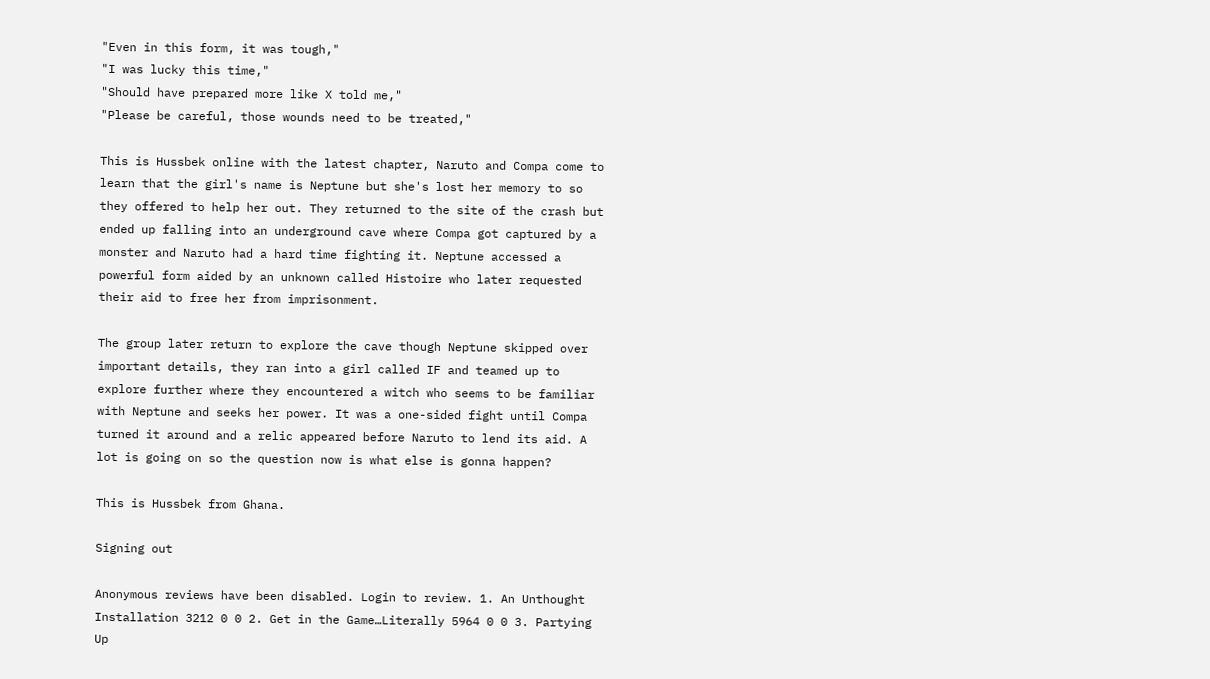"Even in this form, it was tough,"
"I was lucky this time,"
"Should have prepared more like X told me,"
"Please be careful, those wounds need to be treated,"

This is Hussbek online with the latest chapter, Naruto and Compa come to learn that the girl's name is Neptune but she's lost her memory to so they offered to help her out. They returned to the site of the crash but ended up falling into an underground cave where Compa got captured by a monster and Naruto had a hard time fighting it. Neptune accessed a powerful form aided by an unknown called Histoire who later requested their aid to free her from imprisonment.

The group later return to explore the cave though Neptune skipped over important details, they ran into a girl called IF and teamed up to explore further where they encountered a witch who seems to be familiar with Neptune and seeks her power. It was a one-sided fight until Compa turned it around and a relic appeared before Naruto to lend its aid. A lot is going on so the question now is what else is gonna happen?

This is Hussbek from Ghana.

Signing out

Anonymous reviews have been disabled. Login to review. 1. An Unthought Installation 3212 0 0 2. Get in the Game…Literally 5964 0 0 3. Partying Up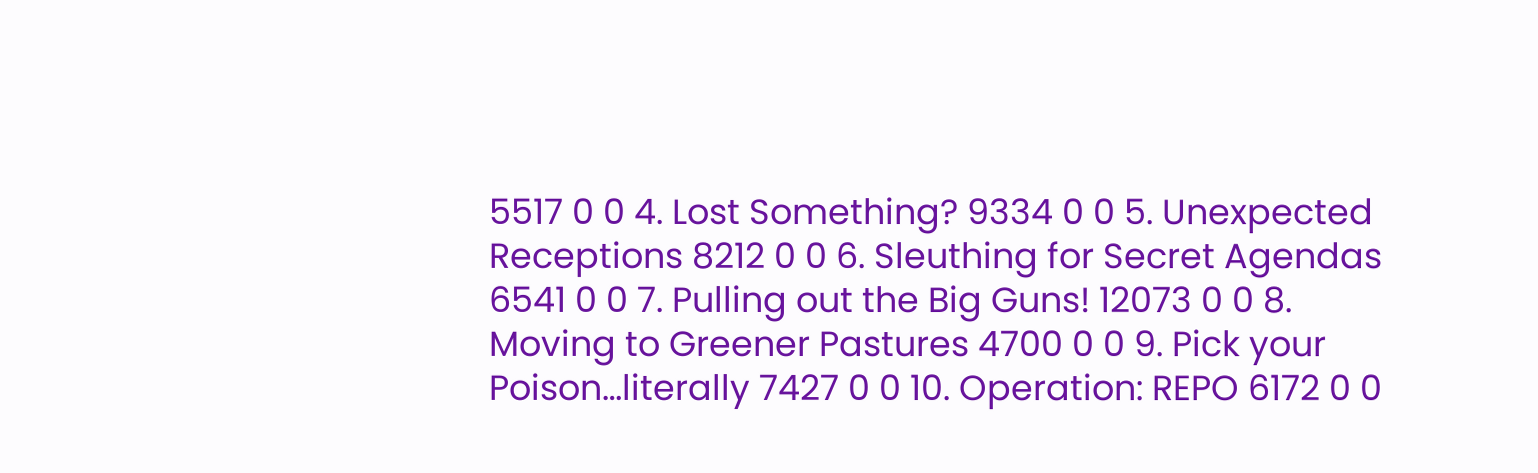5517 0 0 4. Lost Something? 9334 0 0 5. Unexpected Receptions 8212 0 0 6. Sleuthing for Secret Agendas 6541 0 0 7. Pulling out the Big Guns! 12073 0 0 8. Moving to Greener Pastures 4700 0 0 9. Pick your Poison…literally 7427 0 0 10. Operation: REPO 6172 0 0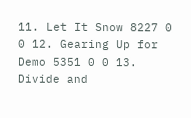11. Let It Snow 8227 0 0 12. Gearing Up for Demo 5351 0 0 13. Divide and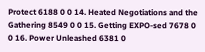Protect 6188 0 0 14. Heated Negotiations and the Gathering 8549 0 0 15. Getting EXPO-sed 7678 0 0 16. Power Unleashed 6381 0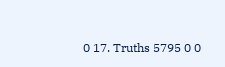0 17. Truths 5795 0 0